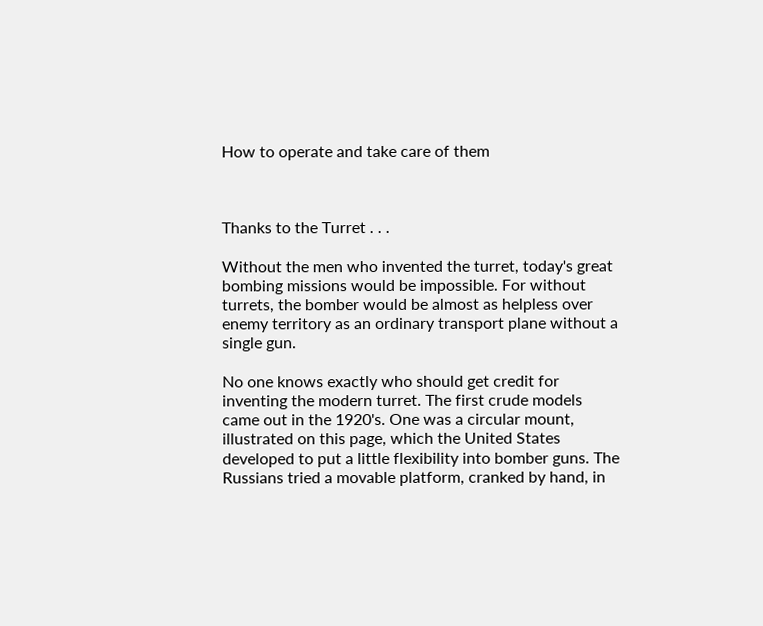How to operate and take care of them



Thanks to the Turret . . .

Without the men who invented the turret, today's great bombing missions would be impossible. For without turrets, the bomber would be almost as helpless over enemy territory as an ordinary transport plane without a single gun.

No one knows exactly who should get credit for inventing the modern turret. The first crude models came out in the 1920's. One was a circular mount, illustrated on this page, which the United States developed to put a little flexibility into bomber guns. The Russians tried a movable platform, cranked by hand, in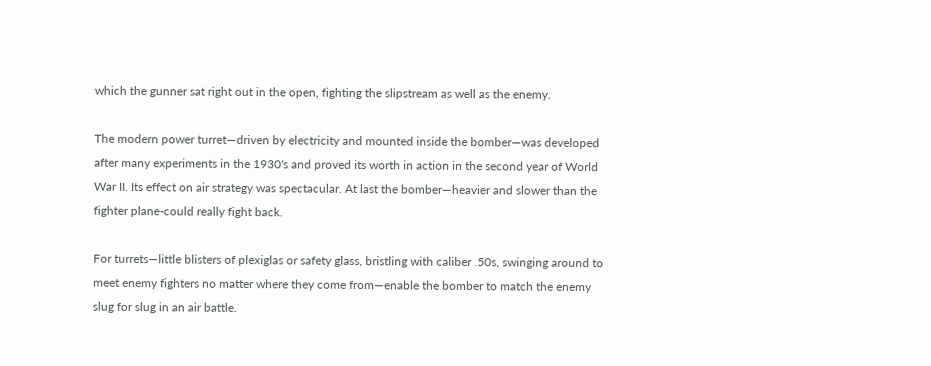which the gunner sat right out in the open, fighting the slipstream as well as the enemy.

The modern power turret—driven by electricity and mounted inside the bomber—was developed after many experiments in the 1930's and proved its worth in action in the second year of World War II. Its effect on air strategy was spectacular. At last the bomber—heavier and slower than the fighter plane-could really fight back.

For turrets—little blisters of plexiglas or safety glass, bristling with caliber .50s, swinging around to meet enemy fighters no matter where they come from—enable the bomber to match the enemy slug for slug in an air battle.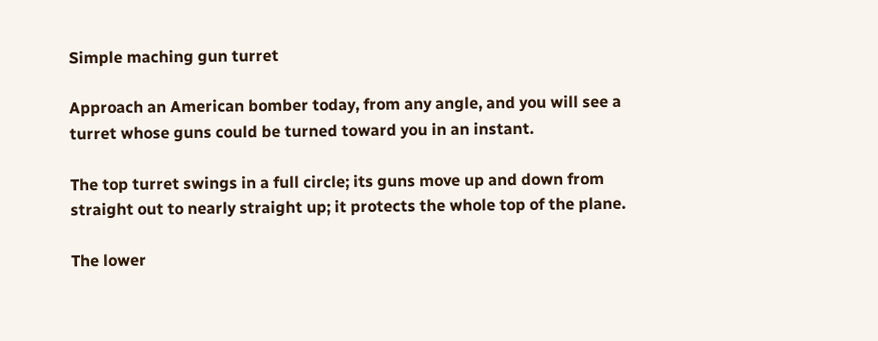Simple maching gun turret

Approach an American bomber today, from any angle, and you will see a turret whose guns could be turned toward you in an instant.

The top turret swings in a full circle; its guns move up and down from straight out to nearly straight up; it protects the whole top of the plane.

The lower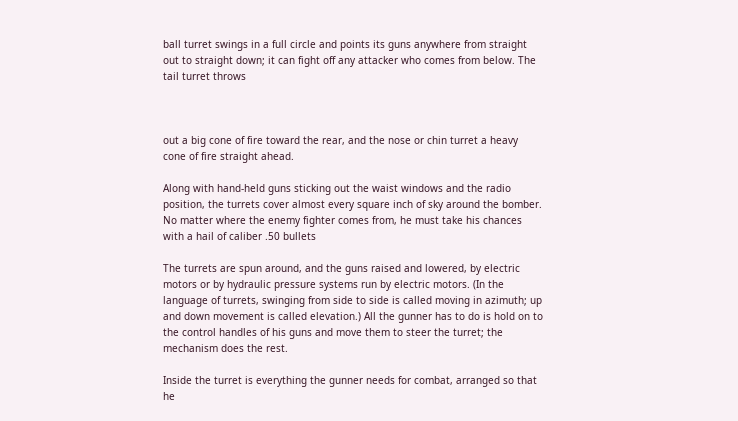ball turret swings in a full circle and points its guns anywhere from straight out to straight down; it can fight off any attacker who comes from below. The tail turret throws



out a big cone of fire toward the rear, and the nose or chin turret a heavy cone of fire straight ahead.

Along with hand-held guns sticking out the waist windows and the radio position, the turrets cover almost every square inch of sky around the bomber. No matter where the enemy fighter comes from, he must take his chances with a hail of caliber .50 bullets

The turrets are spun around, and the guns raised and lowered, by electric motors or by hydraulic pressure systems run by electric motors. (In the language of turrets, swinging from side to side is called moving in azimuth; up and down movement is called elevation.) All the gunner has to do is hold on to the control handles of his guns and move them to steer the turret; the mechanism does the rest.

Inside the turret is everything the gunner needs for combat, arranged so that he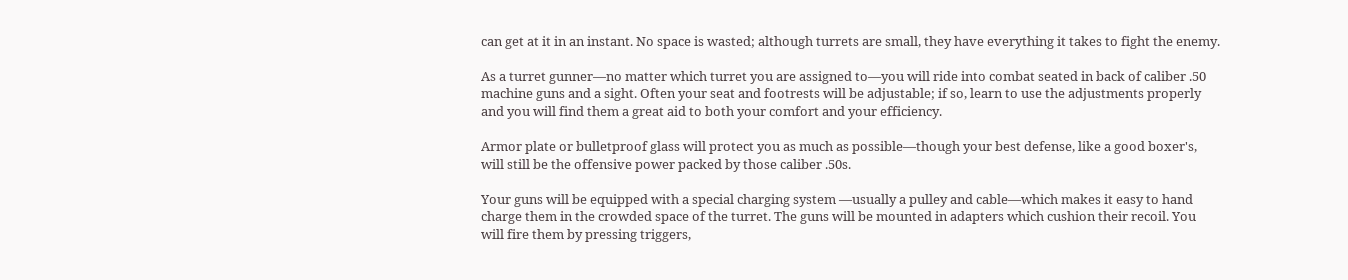can get at it in an instant. No space is wasted; although turrets are small, they have everything it takes to fight the enemy.

As a turret gunner—no matter which turret you are assigned to—you will ride into combat seated in back of caliber .50 machine guns and a sight. Often your seat and footrests will be adjustable; if so, learn to use the adjustments properly and you will find them a great aid to both your comfort and your efficiency.

Armor plate or bulletproof glass will protect you as much as possible—though your best defense, like a good boxer's, will still be the offensive power packed by those caliber .50s.

Your guns will be equipped with a special charging system —usually a pulley and cable—which makes it easy to hand charge them in the crowded space of the turret. The guns will be mounted in adapters which cushion their recoil. You will fire them by pressing triggers,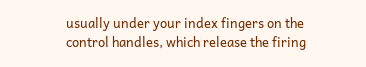usually under your index fingers on the control handles, which release the firing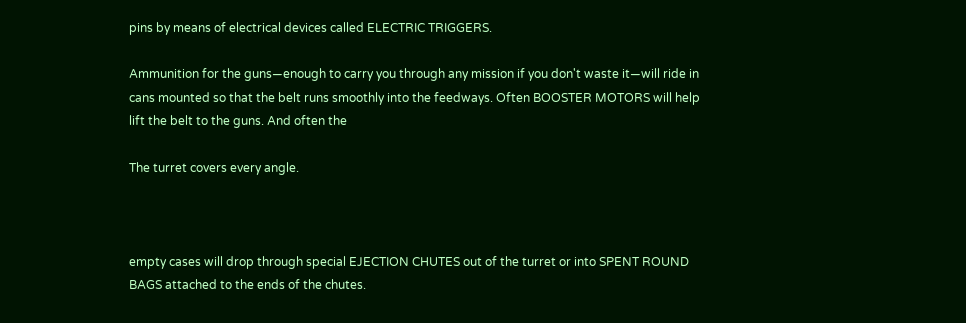pins by means of electrical devices called ELECTRIC TRIGGERS.

Ammunition for the guns—enough to carry you through any mission if you don't waste it—will ride in cans mounted so that the belt runs smoothly into the feedways. Often BOOSTER MOTORS will help lift the belt to the guns. And often the

The turret covers every angle.



empty cases will drop through special EJECTION CHUTES out of the turret or into SPENT ROUND BAGS attached to the ends of the chutes.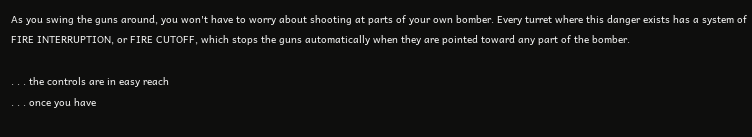As you swing the guns around, you won't have to worry about shooting at parts of your own bomber. Every turret where this danger exists has a system of FIRE INTERRUPTION, or FIRE CUTOFF, which stops the guns automatically when they are pointed toward any part of the bomber.

. . . the controls are in easy reach
. . . once you have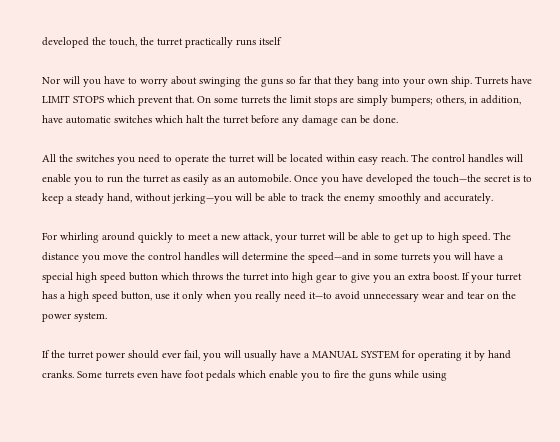developed the touch, the turret practically runs itself

Nor will you have to worry about swinging the guns so far that they bang into your own ship. Turrets have LIMIT STOPS which prevent that. On some turrets the limit stops are simply bumpers; others, in addition, have automatic switches which halt the turret before any damage can be done.

All the switches you need to operate the turret will be located within easy reach. The control handles will enable you to run the turret as easily as an automobile. Once you have developed the touch—the secret is to keep a steady hand, without jerking—you will be able to track the enemy smoothly and accurately.

For whirling around quickly to meet a new attack, your turret will be able to get up to high speed. The distance you move the control handles will determine the speed—and in some turrets you will have a special high speed button which throws the turret into high gear to give you an extra boost. If your turret has a high speed button, use it only when you really need it—to avoid unnecessary wear and tear on the power system.

If the turret power should ever fail, you will usually have a MANUAL SYSTEM for operating it by hand cranks. Some turrets even have foot pedals which enable you to fire the guns while using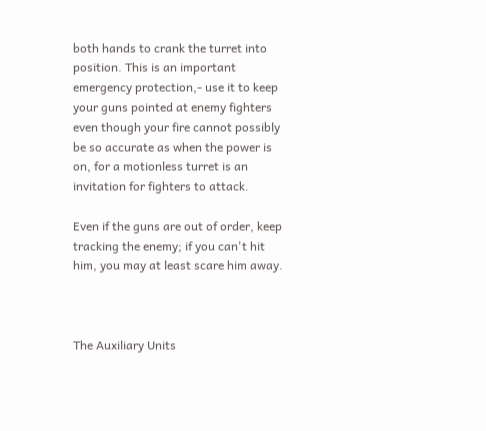both hands to crank the turret into position. This is an important emergency protection,- use it to keep your guns pointed at enemy fighters even though your fire cannot possibly be so accurate as when the power is on, for a motionless turret is an invitation for fighters to attack.

Even if the guns are out of order, keep tracking the enemy; if you can't hit him, you may at least scare him away.



The Auxiliary Units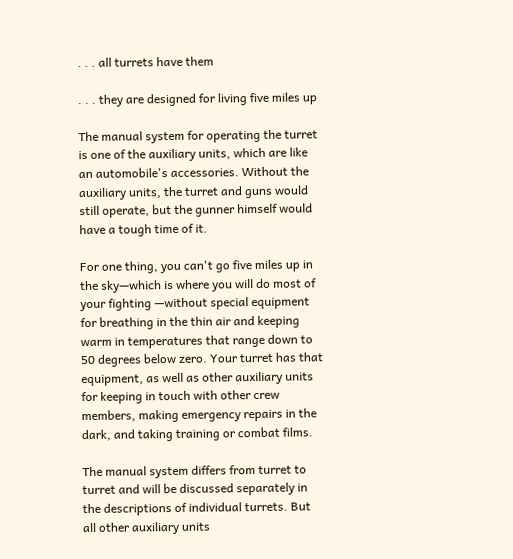. . . all turrets have them

. . . they are designed for living five miles up

The manual system for operating the turret is one of the auxiliary units, which are like an automobile's accessories. Without the auxiliary units, the turret and guns would still operate, but the gunner himself would have a tough time of it.

For one thing, you can't go five miles up in the sky—which is where you will do most of your fighting —without special equipment for breathing in the thin air and keeping warm in temperatures that range down to 50 degrees below zero. Your turret has that equipment, as well as other auxiliary units for keeping in touch with other crew members, making emergency repairs in the dark, and taking training or combat films.

The manual system differs from turret to turret and will be discussed separately in the descriptions of individual turrets. But all other auxiliary units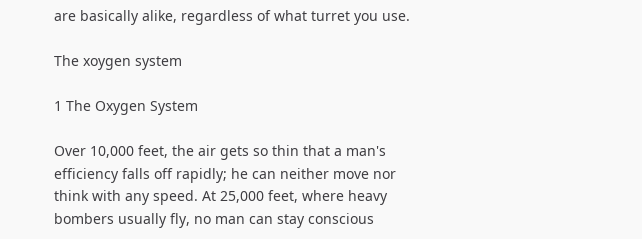are basically alike, regardless of what turret you use.

The xoygen system

1 The Oxygen System

Over 10,000 feet, the air gets so thin that a man's efficiency falls off rapidly; he can neither move nor think with any speed. At 25,000 feet, where heavy bombers usually fly, no man can stay conscious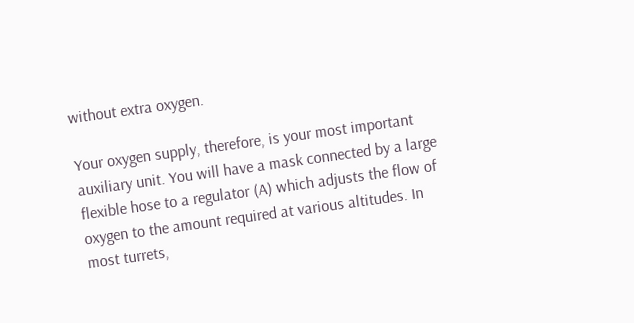without extra oxygen.

Your oxygen supply, therefore, is your most important auxiliary unit. You will have a mask connected by a large flexible hose to a regulator (A) which adjusts the flow of oxygen to the amount required at various altitudes. In most turrets,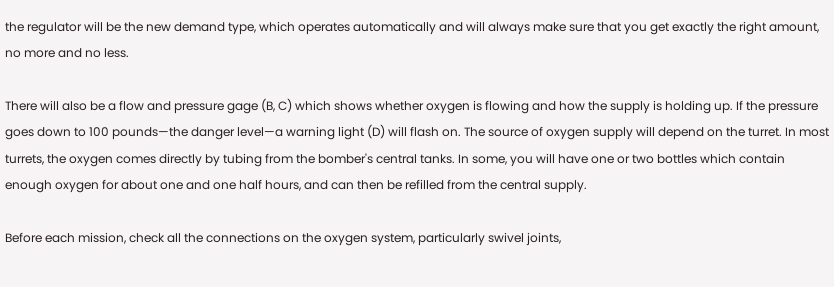the regulator will be the new demand type, which operates automatically and will always make sure that you get exactly the right amount, no more and no less.

There will also be a flow and pressure gage (B, C) which shows whether oxygen is flowing and how the supply is holding up. If the pressure goes down to 100 pounds—the danger level—a warning light (D) will flash on. The source of oxygen supply will depend on the turret. In most turrets, the oxygen comes directly by tubing from the bomber's central tanks. In some, you will have one or two bottles which contain enough oxygen for about one and one half hours, and can then be refilled from the central supply.

Before each mission, check all the connections on the oxygen system, particularly swivel joints,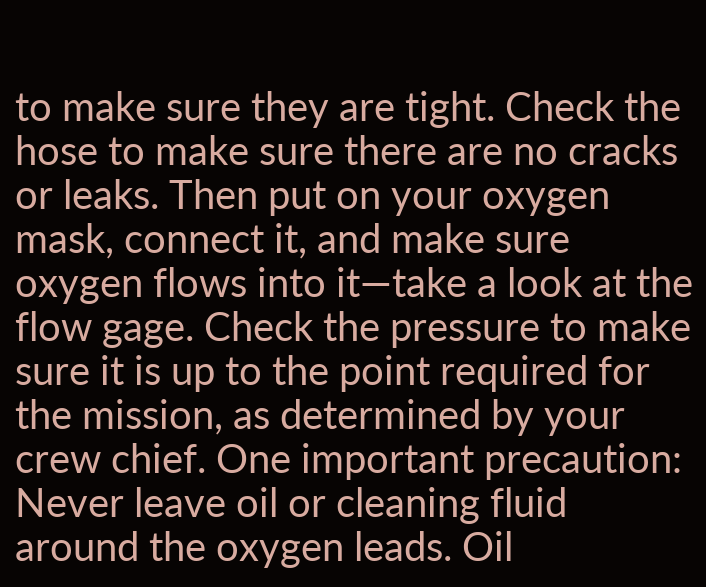to make sure they are tight. Check the hose to make sure there are no cracks or leaks. Then put on your oxygen mask, connect it, and make sure oxygen flows into it—take a look at the flow gage. Check the pressure to make sure it is up to the point required for the mission, as determined by your crew chief. One important precaution: Never leave oil or cleaning fluid around the oxygen leads. Oil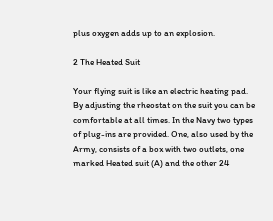plus oxygen adds up to an explosion.

2 The Heated Suit

Your flying suit is like an electric heating pad. By adjusting the rheostat on the suit you can be comfortable at all times. In the Navy two types of plug-ins are provided. One, also used by the Army, consists of a box with two outlets, one marked Heated suit (A) and the other 24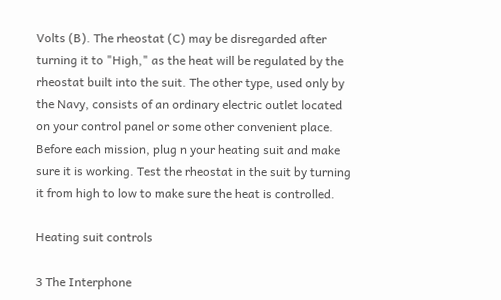Volts (B). The rheostat (C) may be disregarded after turning it to "High," as the heat will be regulated by the rheostat built into the suit. The other type, used only by the Navy, consists of an ordinary electric outlet located on your control panel or some other convenient place. Before each mission, plug n your heating suit and make sure it is working. Test the rheostat in the suit by turning it from high to low to make sure the heat is controlled.

Heating suit controls

3 The Interphone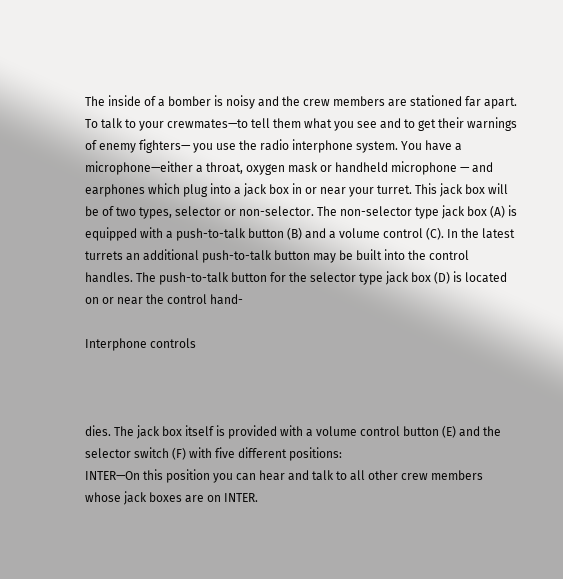The inside of a bomber is noisy and the crew members are stationed far apart. To talk to your crewmates—to tell them what you see and to get their warnings of enemy fighters— you use the radio interphone system. You have a microphone—either a throat, oxygen mask or handheld microphone — and earphones which plug into a jack box in or near your turret. This jack box will be of two types, selector or non-selector. The non-selector type jack box (A) is equipped with a push-to-talk button (B) and a volume control (C). In the latest turrets an additional push-to-talk button may be built into the control handles. The push-to-talk button for the selector type jack box (D) is located on or near the control hand-

Interphone controls



dies. The jack box itself is provided with a volume control button (E) and the selector switch (F) with five different positions:
INTER—On this position you can hear and talk to all other crew members whose jack boxes are on INTER.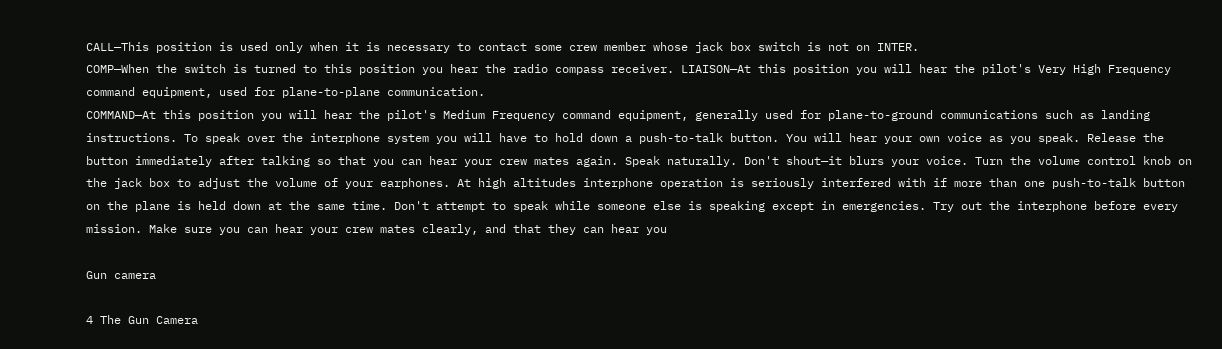CALL—This position is used only when it is necessary to contact some crew member whose jack box switch is not on INTER.
COMP—When the switch is turned to this position you hear the radio compass receiver. LIAISON—At this position you will hear the pilot's Very High Frequency command equipment, used for plane-to-plane communication.
COMMAND—At this position you will hear the pilot's Medium Frequency command equipment, generally used for plane-to-ground communications such as landing instructions. To speak over the interphone system you will have to hold down a push-to-talk button. You will hear your own voice as you speak. Release the button immediately after talking so that you can hear your crew mates again. Speak naturally. Don't shout—it blurs your voice. Turn the volume control knob on the jack box to adjust the volume of your earphones. At high altitudes interphone operation is seriously interfered with if more than one push-to-talk button on the plane is held down at the same time. Don't attempt to speak while someone else is speaking except in emergencies. Try out the interphone before every mission. Make sure you can hear your crew mates clearly, and that they can hear you

Gun camera

4 The Gun Camera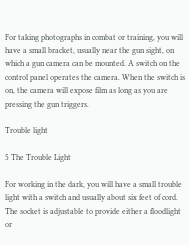For taking photographs in combat or training, you will have a small bracket, usually near the gun sight, on which a gun camera can be mounted. A switch on the control panel operates the camera. When the switch is on, the camera will expose film as long as you are pressing the gun triggers.

Trouble light

5 The Trouble Light

For working in the dark, you will have a small trouble light with a switch and usually about six feet of cord. The socket is adjustable to provide either a floodlight or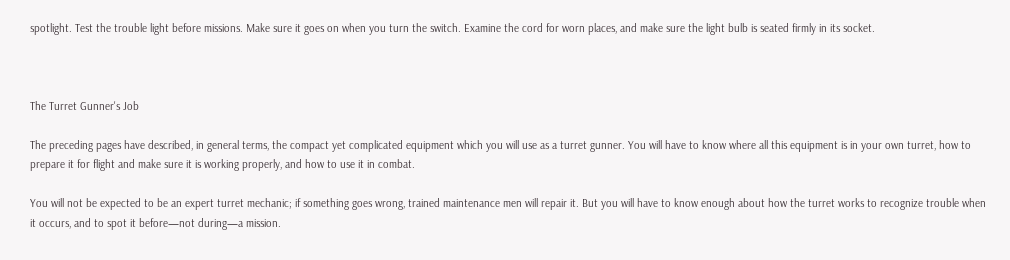spotlight. Test the trouble light before missions. Make sure it goes on when you turn the switch. Examine the cord for worn places, and make sure the light bulb is seated firmly in its socket.



The Turret Gunner's Job

The preceding pages have described, in general terms, the compact yet complicated equipment which you will use as a turret gunner. You will have to know where all this equipment is in your own turret, how to prepare it for flight and make sure it is working properly, and how to use it in combat.

You will not be expected to be an expert turret mechanic; if something goes wrong, trained maintenance men will repair it. But you will have to know enough about how the turret works to recognize trouble when it occurs, and to spot it before—not during—a mission.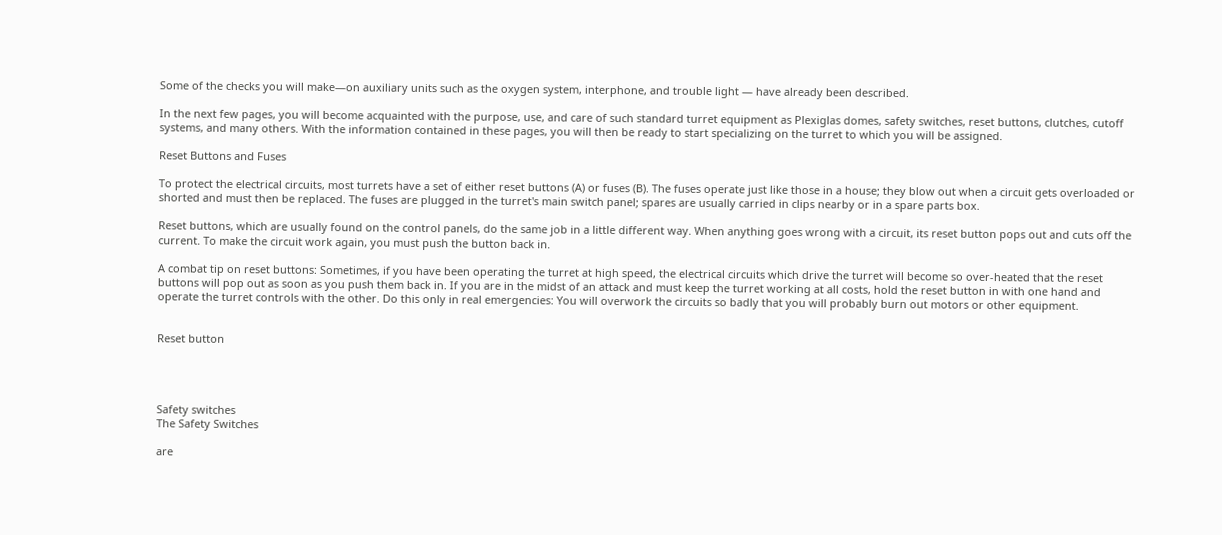Some of the checks you will make—on auxiliary units such as the oxygen system, interphone, and trouble light — have already been described.

In the next few pages, you will become acquainted with the purpose, use, and care of such standard turret equipment as Plexiglas domes, safety switches, reset buttons, clutches, cutoff systems, and many others. With the information contained in these pages, you will then be ready to start specializing on the turret to which you will be assigned.

Reset Buttons and Fuses

To protect the electrical circuits, most turrets have a set of either reset buttons (A) or fuses (B). The fuses operate just like those in a house; they blow out when a circuit gets overloaded or shorted and must then be replaced. The fuses are plugged in the turret's main switch panel; spares are usually carried in clips nearby or in a spare parts box.

Reset buttons, which are usually found on the control panels, do the same job in a little different way. When anything goes wrong with a circuit, its reset button pops out and cuts off the current. To make the circuit work again, you must push the button back in.

A combat tip on reset buttons: Sometimes, if you have been operating the turret at high speed, the electrical circuits which drive the turret will become so over-heated that the reset buttons will pop out as soon as you push them back in. If you are in the midst of an attack and must keep the turret working at all costs, hold the reset button in with one hand and operate the turret controls with the other. Do this only in real emergencies: You will overwork the circuits so badly that you will probably burn out motors or other equipment.


Reset button




Safety switches
The Safety Switches

are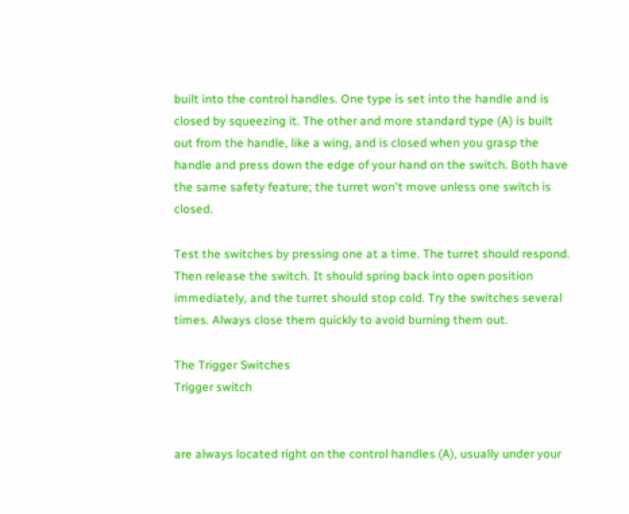built into the control handles. One type is set into the handle and is closed by squeezing it. The other and more standard type (A) is built out from the handle, like a wing, and is closed when you grasp the handle and press down the edge of your hand on the switch. Both have the same safety feature; the turret won't move unless one switch is closed.

Test the switches by pressing one at a time. The turret should respond. Then release the switch. It should spring back into open position immediately, and the turret should stop cold. Try the switches several times. Always close them quickly to avoid burning them out.

The Trigger Switches
Trigger switch


are always located right on the control handles (A), usually under your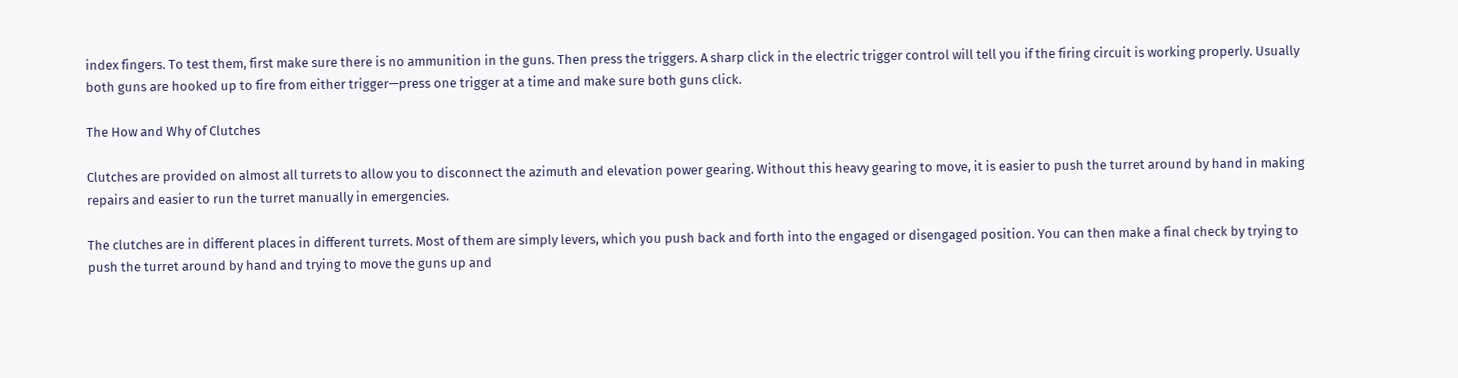index fingers. To test them, first make sure there is no ammunition in the guns. Then press the triggers. A sharp click in the electric trigger control will tell you if the firing circuit is working properly. Usually both guns are hooked up to fire from either trigger—press one trigger at a time and make sure both guns click.

The How and Why of Clutches

Clutches are provided on almost all turrets to allow you to disconnect the azimuth and elevation power gearing. Without this heavy gearing to move, it is easier to push the turret around by hand in making repairs and easier to run the turret manually in emergencies.

The clutches are in different places in different turrets. Most of them are simply levers, which you push back and forth into the engaged or disengaged position. You can then make a final check by trying to push the turret around by hand and trying to move the guns up and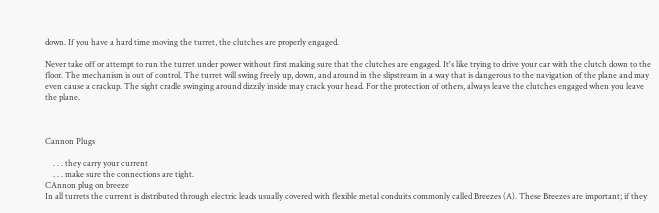down. If you have a hard time moving the turret, the clutches are properly engaged.

Never take off or attempt to run the turret under power without first making sure that the clutches are engaged. It's like trying to drive your car with the clutch down to the floor. The mechanism is out of control. The turret will swing freely up, down, and around in the slipstream in a way that is dangerous to the navigation of the plane and may even cause a crackup. The sight cradle swinging around dizzily inside may crack your head. For the protection of others, always leave the clutches engaged when you leave the plane.



Cannon Plugs

    . . . they carry your current
    . . . make sure the connections are tight.
CAnnon plug on breeze
In all turrets the current is distributed through electric leads usually covered with flexible metal conduits commonly called Breezes (A). These Breezes are important; if they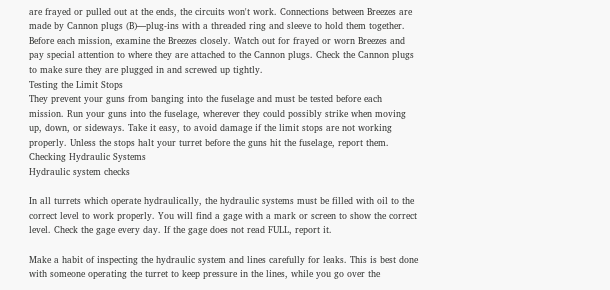are frayed or pulled out at the ends, the circuits won't work. Connections between Breezes are made by Cannon plugs (B)—plug-ins with a threaded ring and sleeve to hold them together. Before each mission, examine the Breezes closely. Watch out for frayed or worn Breezes and pay special attention to where they are attached to the Cannon plugs. Check the Cannon plugs to make sure they are plugged in and screwed up tightly.
Testing the Limit Stops
They prevent your guns from banging into the fuselage and must be tested before each mission. Run your guns into the fuselage, wherever they could possibly strike when moving up, down, or sideways. Take it easy, to avoid damage if the limit stops are not working properly. Unless the stops halt your turret before the guns hit the fuselage, report them.
Checking Hydraulic Systems
Hydraulic system checks

In all turrets which operate hydraulically, the hydraulic systems must be filled with oil to the correct level to work properly. You will find a gage with a mark or screen to show the correct level. Check the gage every day. If the gage does not read FULL, report it.

Make a habit of inspecting the hydraulic system and lines carefully for leaks. This is best done with someone operating the turret to keep pressure in the lines, while you go over the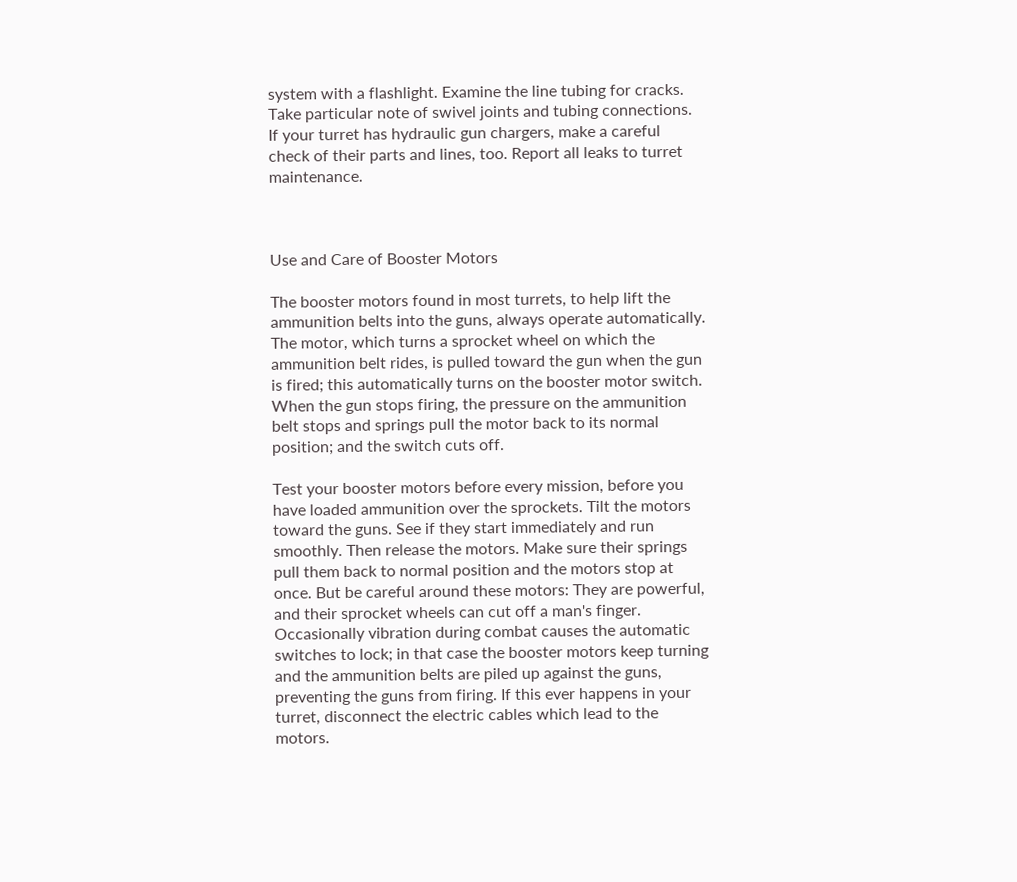system with a flashlight. Examine the line tubing for cracks. Take particular note of swivel joints and tubing connections. If your turret has hydraulic gun chargers, make a careful check of their parts and lines, too. Report all leaks to turret maintenance.



Use and Care of Booster Motors

The booster motors found in most turrets, to help lift the ammunition belts into the guns, always operate automatically. The motor, which turns a sprocket wheel on which the ammunition belt rides, is pulled toward the gun when the gun is fired; this automatically turns on the booster motor switch. When the gun stops firing, the pressure on the ammunition belt stops and springs pull the motor back to its normal position; and the switch cuts off.

Test your booster motors before every mission, before you have loaded ammunition over the sprockets. Tilt the motors toward the guns. See if they start immediately and run smoothly. Then release the motors. Make sure their springs pull them back to normal position and the motors stop at once. But be careful around these motors: They are powerful, and their sprocket wheels can cut off a man's finger. Occasionally vibration during combat causes the automatic switches to lock; in that case the booster motors keep turning and the ammunition belts are piled up against the guns, preventing the guns from firing. If this ever happens in your turret, disconnect the electric cables which lead to the motors.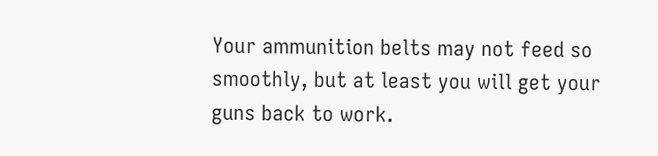Your ammunition belts may not feed so smoothly, but at least you will get your guns back to work.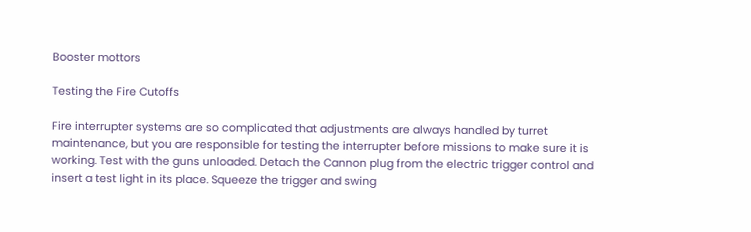Booster mottors

Testing the Fire Cutoffs

Fire interrupter systems are so complicated that adjustments are always handled by turret maintenance, but you are responsible for testing the interrupter before missions to make sure it is working. Test with the guns unloaded. Detach the Cannon plug from the electric trigger control and insert a test light in its place. Squeeze the trigger and swing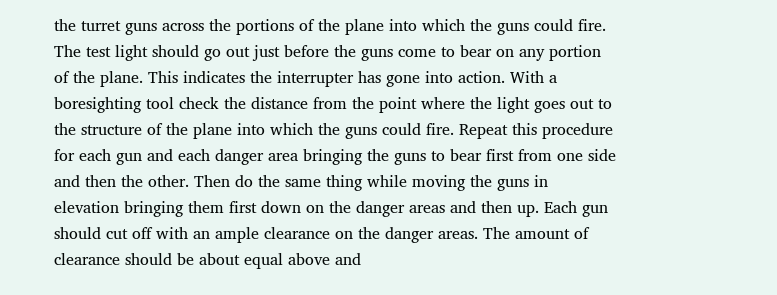the turret guns across the portions of the plane into which the guns could fire. The test light should go out just before the guns come to bear on any portion of the plane. This indicates the interrupter has gone into action. With a boresighting tool check the distance from the point where the light goes out to the structure of the plane into which the guns could fire. Repeat this procedure for each gun and each danger area bringing the guns to bear first from one side and then the other. Then do the same thing while moving the guns in elevation bringing them first down on the danger areas and then up. Each gun should cut off with an ample clearance on the danger areas. The amount of clearance should be about equal above and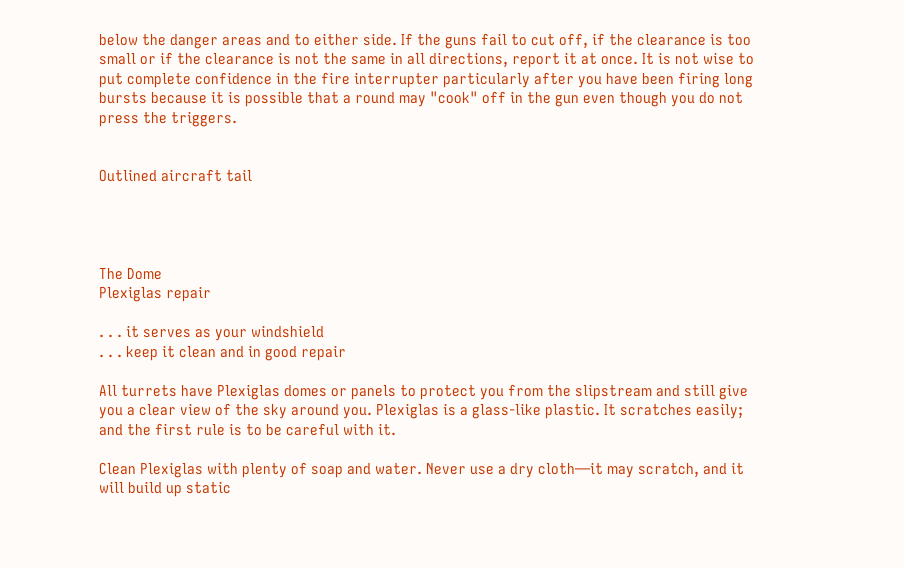below the danger areas and to either side. If the guns fail to cut off, if the clearance is too small or if the clearance is not the same in all directions, report it at once. It is not wise to put complete confidence in the fire interrupter particularly after you have been firing long bursts because it is possible that a round may "cook" off in the gun even though you do not press the triggers.


Outlined aircraft tail




The Dome
Plexiglas repair

. . . it serves as your windshield
. . . keep it clean and in good repair

All turrets have Plexiglas domes or panels to protect you from the slipstream and still give you a clear view of the sky around you. Plexiglas is a glass-like plastic. It scratches easily; and the first rule is to be careful with it.

Clean Plexiglas with plenty of soap and water. Never use a dry cloth—it may scratch, and it will build up static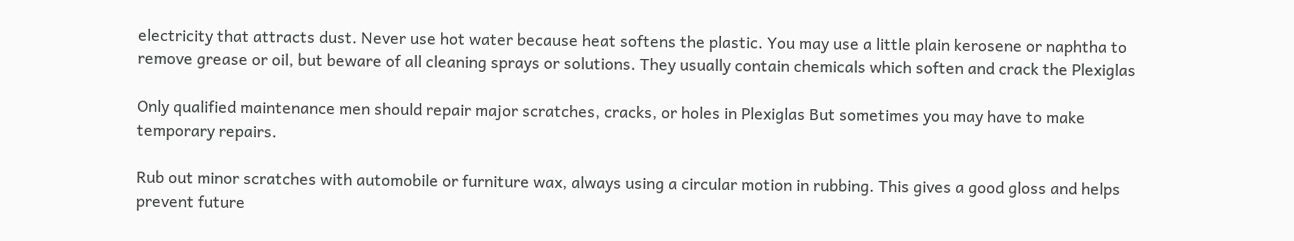electricity that attracts dust. Never use hot water because heat softens the plastic. You may use a little plain kerosene or naphtha to remove grease or oil, but beware of all cleaning sprays or solutions. They usually contain chemicals which soften and crack the Plexiglas

Only qualified maintenance men should repair major scratches, cracks, or holes in Plexiglas But sometimes you may have to make temporary repairs.

Rub out minor scratches with automobile or furniture wax, always using a circular motion in rubbing. This gives a good gloss and helps prevent future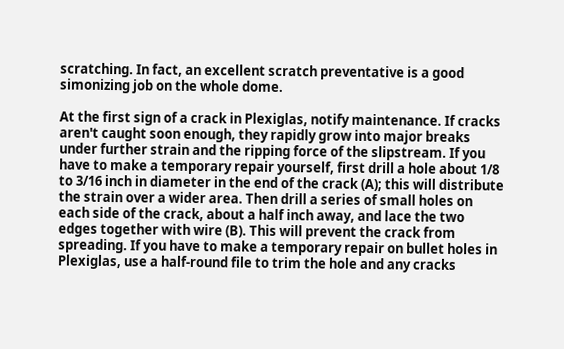scratching. In fact, an excellent scratch preventative is a good simonizing job on the whole dome.

At the first sign of a crack in Plexiglas, notify maintenance. If cracks aren't caught soon enough, they rapidly grow into major breaks under further strain and the ripping force of the slipstream. If you have to make a temporary repair yourself, first drill a hole about 1/8 to 3/16 inch in diameter in the end of the crack (A); this will distribute the strain over a wider area. Then drill a series of small holes on each side of the crack, about a half inch away, and lace the two edges together with wire (B). This will prevent the crack from spreading. If you have to make a temporary repair on bullet holes in Plexiglas, use a half-round file to trim the hole and any cracks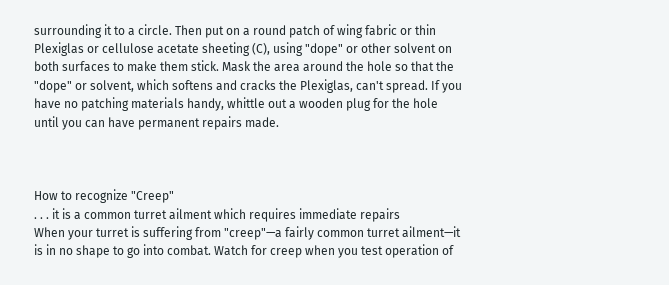surrounding it to a circle. Then put on a round patch of wing fabric or thin Plexiglas or cellulose acetate sheeting (C), using "dope" or other solvent on both surfaces to make them stick. Mask the area around the hole so that the "dope" or solvent, which softens and cracks the Plexiglas, can't spread. If you have no patching materials handy, whittle out a wooden plug for the hole until you can have permanent repairs made.



How to recognize "Creep"
. . . it is a common turret ailment which requires immediate repairs
When your turret is suffering from "creep"—a fairly common turret ailment—it is in no shape to go into combat. Watch for creep when you test operation of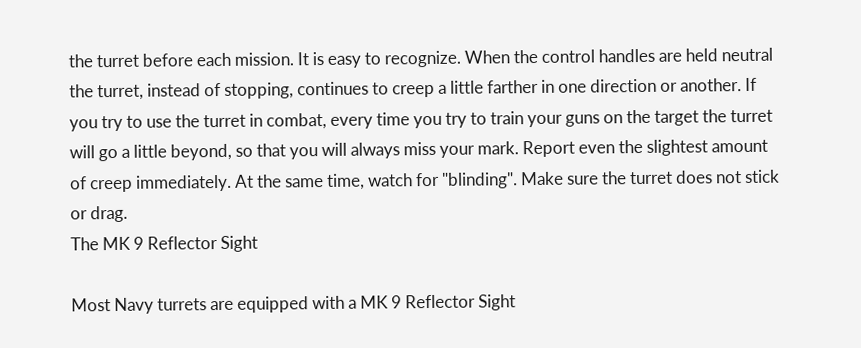the turret before each mission. It is easy to recognize. When the control handles are held neutral the turret, instead of stopping, continues to creep a little farther in one direction or another. If you try to use the turret in combat, every time you try to train your guns on the target the turret will go a little beyond, so that you will always miss your mark. Report even the slightest amount of creep immediately. At the same time, watch for "blinding". Make sure the turret does not stick or drag.
The MK 9 Reflector Sight

Most Navy turrets are equipped with a MK 9 Reflector Sight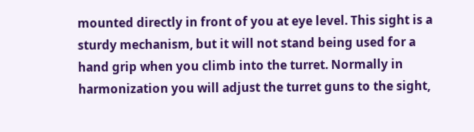mounted directly in front of you at eye level. This sight is a sturdy mechanism, but it will not stand being used for a hand grip when you climb into the turret. Normally in harmonization you will adjust the turret guns to the sight,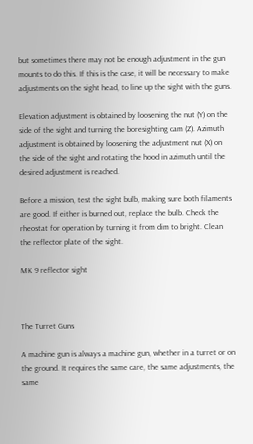but sometimes there may not be enough adjustment in the gun mounts to do this. If this is the case, it will be necessary to make adjustments on the sight head, to line up the sight with the guns.

Elevation adjustment is obtained by loosening the nut (Y) on the side of the sight and turning the boresighting cam (Z). Azimuth adjustment is obtained by loosening the adjustment nut (X) on the side of the sight and rotating the hood in azimuth until the desired adjustment is reached.

Before a mission, test the sight bulb, making sure both filaments are good. If either is burned out, replace the bulb. Check the rheostat for operation by turning it from dim to bright. Clean the reflector plate of the sight.

MK 9 reflector sight



The Turret Guns

A machine gun is always a machine gun, whether in a turret or on the ground. It requires the same care, the same adjustments, the same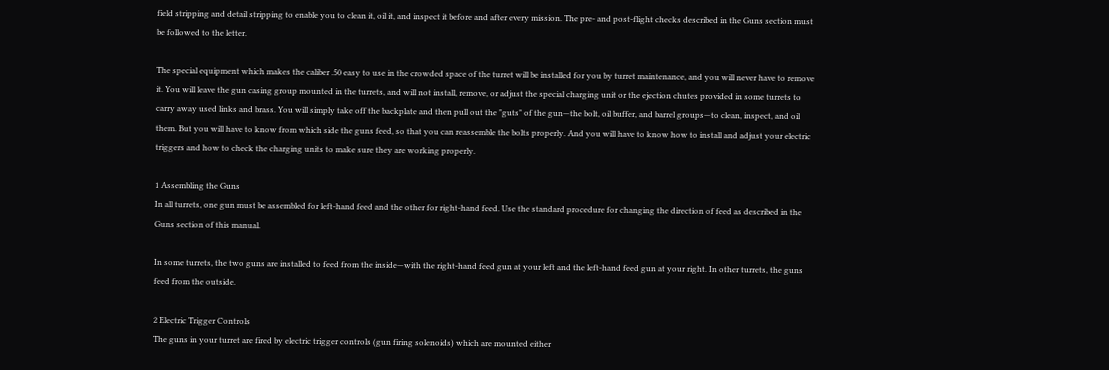field stripping and detail stripping to enable you to clean it, oil it, and inspect it before and after every mission. The pre- and post-flight checks described in the Guns section must be followed to the letter.

The special equipment which makes the caliber .50 easy to use in the crowded space of the turret will be installed for you by turret maintenance, and you will never have to remove it. You will leave the gun casing group mounted in the turrets, and will not install, remove, or adjust the special charging unit or the ejection chutes provided in some turrets to carry away used links and brass. You will simply take off the backplate and then pull out the "guts" of the gun—the bolt, oil buffer, and barrel groups—to clean, inspect, and oil them. But you will have to know from which side the guns feed, so that you can reassemble the bolts properly. And you will have to know how to install and adjust your electric triggers and how to check the charging units to make sure they are working properly.

1 Assembling the Guns
In all turrets, one gun must be assembled for left-hand feed and the other for right-hand feed. Use the standard procedure for changing the direction of feed as described in the Guns section of this manual.

In some turrets, the two guns are installed to feed from the inside—with the right-hand feed gun at your left and the left-hand feed gun at your right. In other turrets, the guns feed from the outside.

2 Electric Trigger Controls
The guns in your turret are fired by electric trigger controls (gun firing solenoids) which are mounted either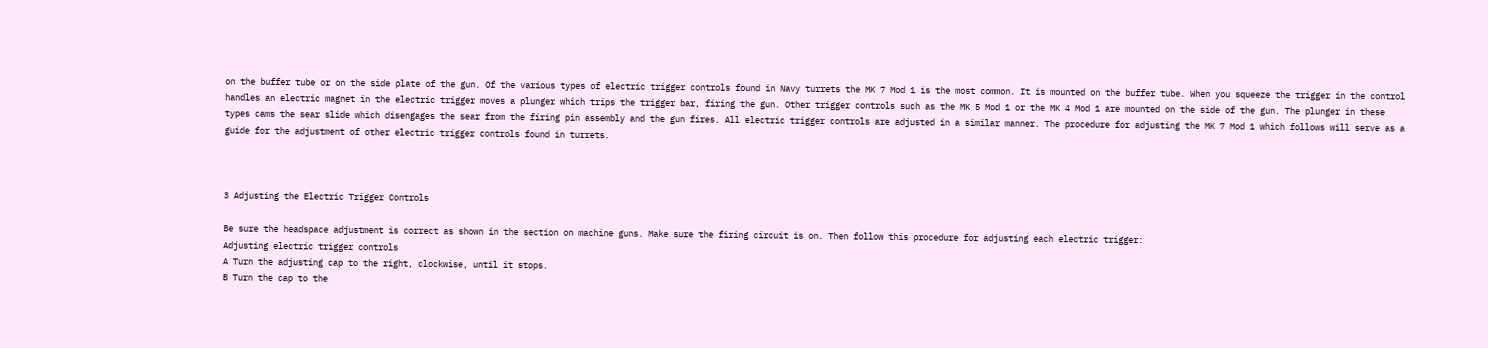on the buffer tube or on the side plate of the gun. Of the various types of electric trigger controls found in Navy turrets the MK 7 Mod 1 is the most common. It is mounted on the buffer tube. When you squeeze the trigger in the control handles an electric magnet in the electric trigger moves a plunger which trips the trigger bar, firing the gun. Other trigger controls such as the MK 5 Mod 1 or the MK 4 Mod 1 are mounted on the side of the gun. The plunger in these types cams the sear slide which disengages the sear from the firing pin assembly and the gun fires. All electric trigger controls are adjusted in a similar manner. The procedure for adjusting the MK 7 Mod 1 which follows will serve as a guide for the adjustment of other electric trigger controls found in turrets.



3 Adjusting the Electric Trigger Controls

Be sure the headspace adjustment is correct as shown in the section on machine guns. Make sure the firing circuit is on. Then follow this procedure for adjusting each electric trigger:
Adjusting electric trigger controls
A Turn the adjusting cap to the right, clockwise, until it stops.
B Turn the cap to the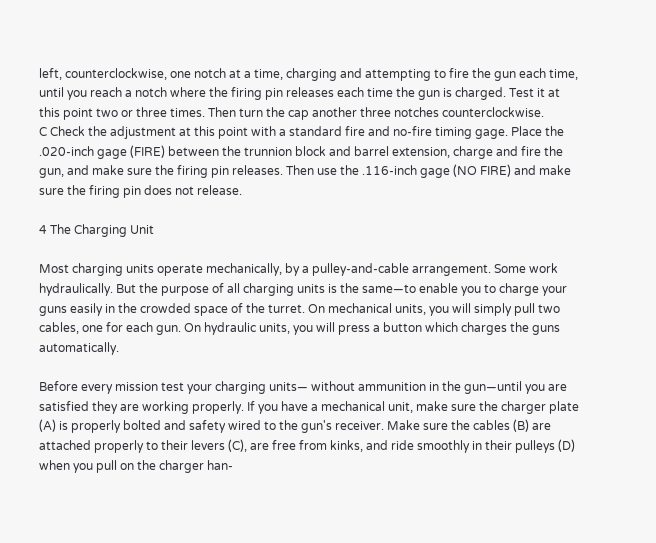left, counterclockwise, one notch at a time, charging and attempting to fire the gun each time, until you reach a notch where the firing pin releases each time the gun is charged. Test it at this point two or three times. Then turn the cap another three notches counterclockwise.
C Check the adjustment at this point with a standard fire and no-fire timing gage. Place the .020-inch gage (FIRE) between the trunnion block and barrel extension, charge and fire the gun, and make sure the firing pin releases. Then use the .116-inch gage (NO FIRE) and make sure the firing pin does not release.

4 The Charging Unit

Most charging units operate mechanically, by a pulley-and-cable arrangement. Some work hydraulically. But the purpose of all charging units is the same—to enable you to charge your guns easily in the crowded space of the turret. On mechanical units, you will simply pull two cables, one for each gun. On hydraulic units, you will press a button which charges the guns automatically.

Before every mission test your charging units— without ammunition in the gun—until you are satisfied they are working properly. If you have a mechanical unit, make sure the charger plate (A) is properly bolted and safety wired to the gun's receiver. Make sure the cables (B) are attached properly to their levers (C), are free from kinks, and ride smoothly in their pulleys (D) when you pull on the charger han-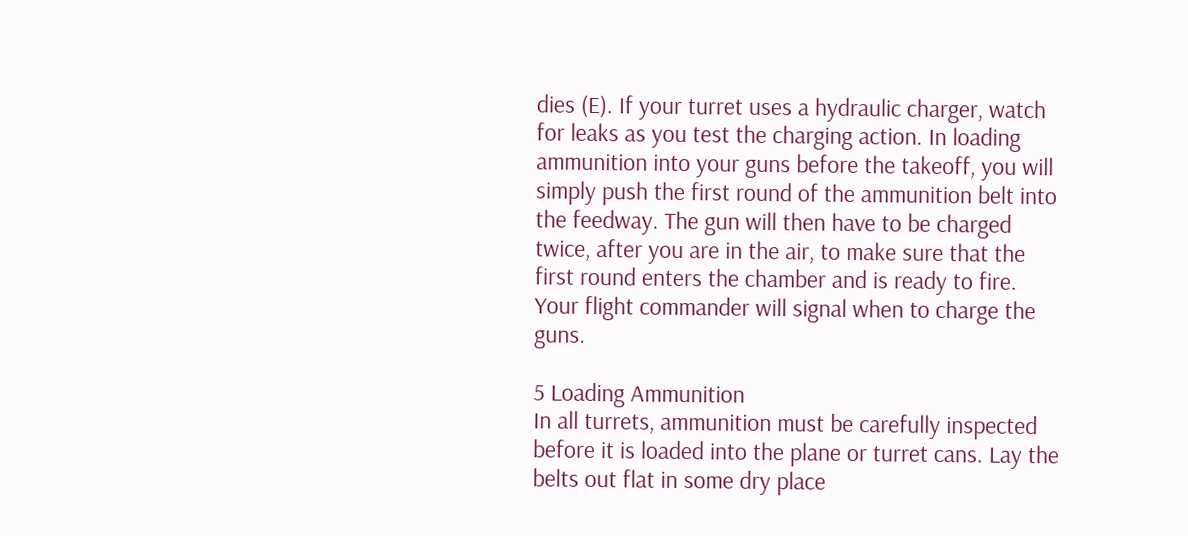dies (E). If your turret uses a hydraulic charger, watch for leaks as you test the charging action. In loading ammunition into your guns before the takeoff, you will simply push the first round of the ammunition belt into the feedway. The gun will then have to be charged twice, after you are in the air, to make sure that the first round enters the chamber and is ready to fire. Your flight commander will signal when to charge the guns.

5 Loading Ammunition
In all turrets, ammunition must be carefully inspected before it is loaded into the plane or turret cans. Lay the belts out flat in some dry place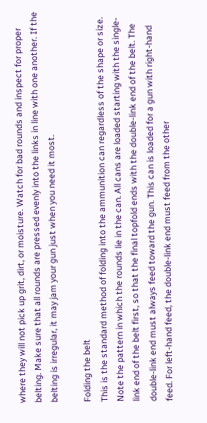where they will not pick up grit, dirt, or moisture. Watch for bad rounds and inspect for proper belting. Make sure that all rounds are pressed evenly into the links in line with one another. If the belting is irregular, it may jam your gun just when you need it most.

Folding the belt
This is the standard method of folding into the ammunition can regardless of the shape or size. Note the pattern in which the rounds lie in the can. All cans are loaded starting with the single-link end of the belt first, so that the final topfold ends with the double-link end of the belt. The double-link end must always feed toward the gun. This can is loaded for a gun with right-hand feed. For left-hand feed, the double-link end must feed from the other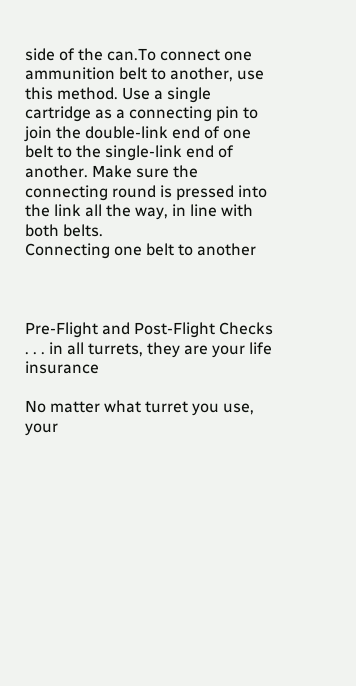side of the can.To connect one ammunition belt to another, use this method. Use a single cartridge as a connecting pin to join the double-link end of one belt to the single-link end of another. Make sure the connecting round is pressed into the link all the way, in line with both belts.
Connecting one belt to another



Pre-Flight and Post-Flight Checks
. . . in all turrets, they are your life insurance

No matter what turret you use, your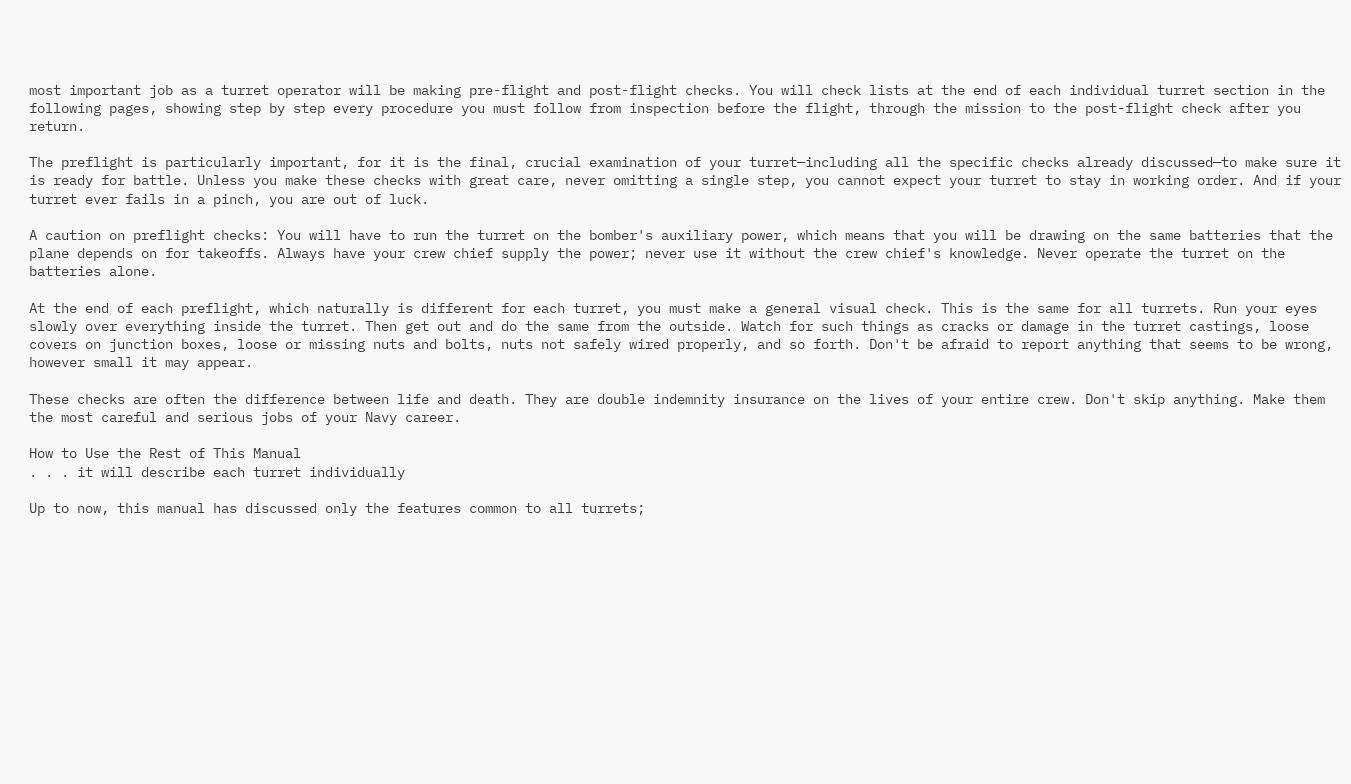most important job as a turret operator will be making pre-flight and post-flight checks. You will check lists at the end of each individual turret section in the following pages, showing step by step every procedure you must follow from inspection before the flight, through the mission to the post-flight check after you return.

The preflight is particularly important, for it is the final, crucial examination of your turret—including all the specific checks already discussed—to make sure it is ready for battle. Unless you make these checks with great care, never omitting a single step, you cannot expect your turret to stay in working order. And if your turret ever fails in a pinch, you are out of luck.

A caution on preflight checks: You will have to run the turret on the bomber's auxiliary power, which means that you will be drawing on the same batteries that the plane depends on for takeoffs. Always have your crew chief supply the power; never use it without the crew chief's knowledge. Never operate the turret on the batteries alone.

At the end of each preflight, which naturally is different for each turret, you must make a general visual check. This is the same for all turrets. Run your eyes slowly over everything inside the turret. Then get out and do the same from the outside. Watch for such things as cracks or damage in the turret castings, loose covers on junction boxes, loose or missing nuts and bolts, nuts not safely wired properly, and so forth. Don't be afraid to report anything that seems to be wrong, however small it may appear.

These checks are often the difference between life and death. They are double indemnity insurance on the lives of your entire crew. Don't skip anything. Make them the most careful and serious jobs of your Navy career.

How to Use the Rest of This Manual
. . . it will describe each turret individually

Up to now, this manual has discussed only the features common to all turrets;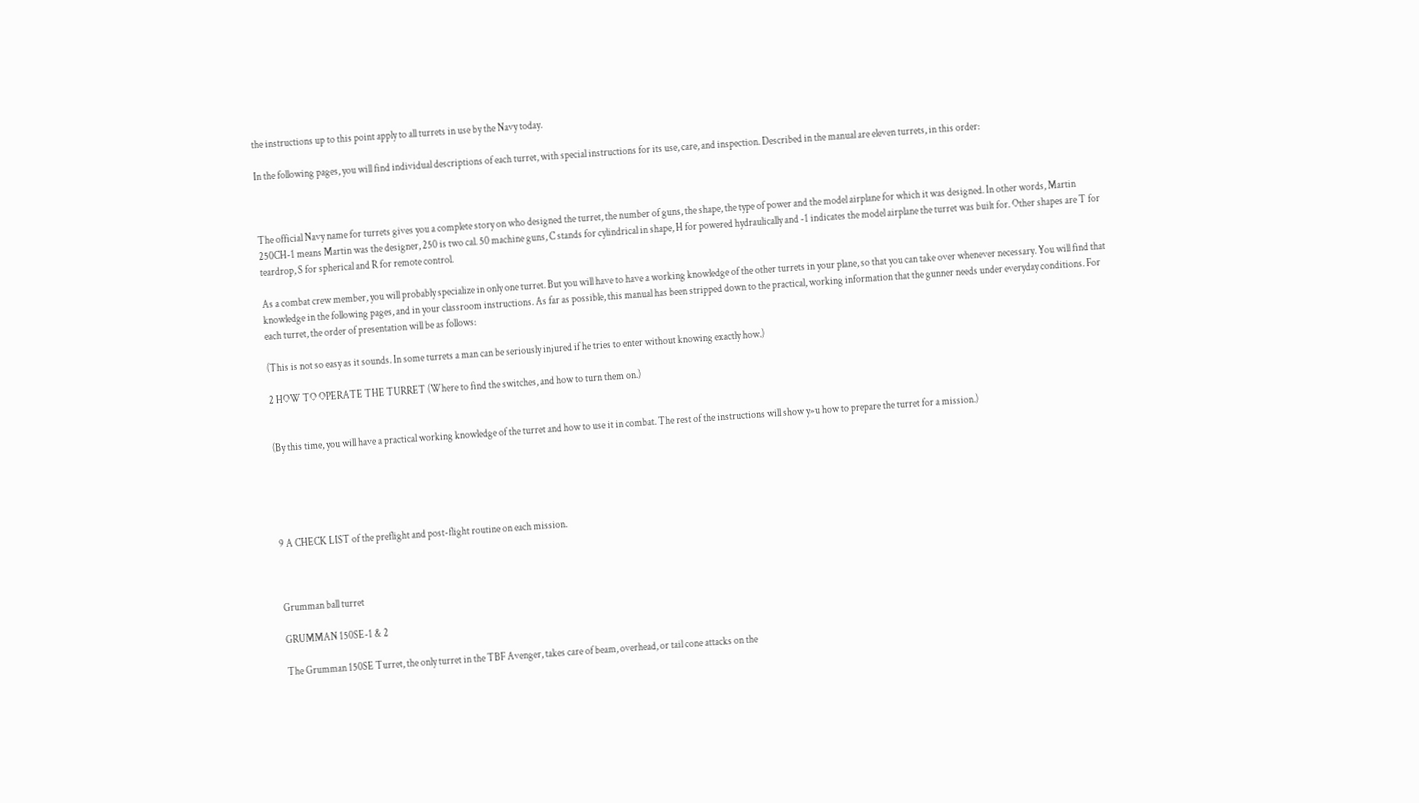the instructions up to this point apply to all turrets in use by the Navy today.

In the following pages, you will find individual descriptions of each turret, with special instructions for its use, care, and inspection. Described in the manual are eleven turrets, in this order:



The official Navy name for turrets gives you a complete story on who designed the turret, the number of guns, the shape, the type of power and the model airplane for which it was designed. In other words, Martin 250CH-1 means Martin was the designer, 250 is two cal. 50 machine guns, C stands for cylindrical in shape, H for powered hydraulically and -1 indicates the model airplane the turret was built for. Other shapes are T for teardrop, S for spherical and R for remote control.

As a combat crew member, you will probably specialize in only one turret. But you will have to have a working knowledge of the other turrets in your plane, so that you can take over whenever necessary. You will find that knowledge in the following pages, and in your classroom instructions. As far as possible, this manual has been stripped down to the practical, working information that the gunner needs under everyday conditions. For each turret, the order of presentation will be as follows:

(This is not so easy as it sounds. In some turrets a man can be seriously injured if he tries to enter without knowing exactly how.)

2 HOW TO OPERATE THE TURRET (Where to find the switches, and how to turn them on.)


(By this time, you will have a practical working knowledge of the turret and how to use it in combat. The rest of the instructions will show y»u how to prepare the turret for a mission.)





9 A CHECK LIST of the preflight and post-flight routine on each mission.



Grumman ball turret

GRUMMAN 150SE-1 & 2

The Grumman 150SE Turret, the only turret in the TBF Avenger, takes care of beam, overhead, or tail cone attacks on the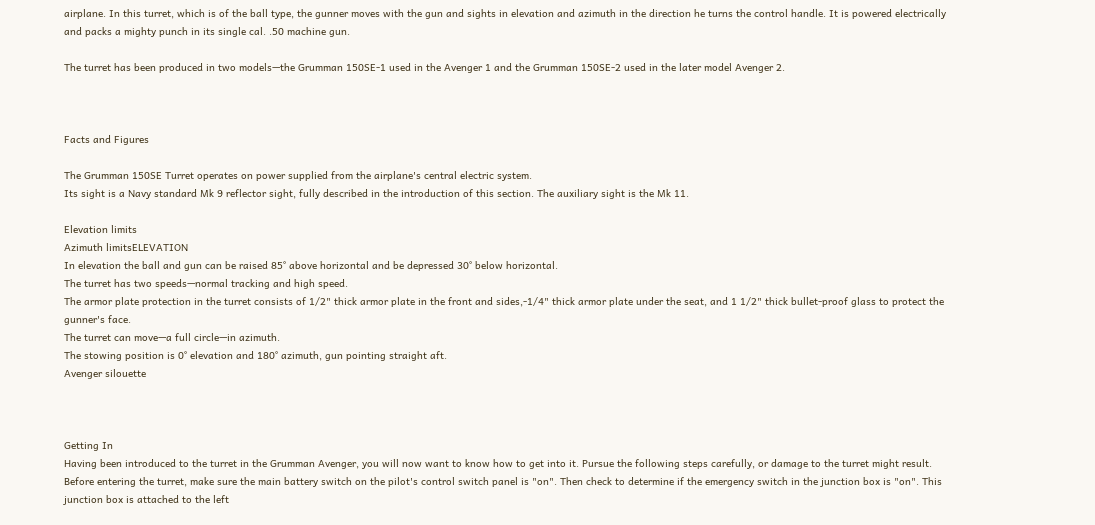airplane. In this turret, which is of the ball type, the gunner moves with the gun and sights in elevation and azimuth in the direction he turns the control handle. It is powered electrically and packs a mighty punch in its single cal. .50 machine gun.

The turret has been produced in two models—the Grumman 150SE-1 used in the Avenger 1 and the Grumman 150SE-2 used in the later model Avenger 2.



Facts and Figures

The Grumman 150SE Turret operates on power supplied from the airplane's central electric system.
Its sight is a Navy standard Mk 9 reflector sight, fully described in the introduction of this section. The auxiliary sight is the Mk 11.

Elevation limits
Azimuth limitsELEVATION
In elevation the ball and gun can be raised 85° above horizontal and be depressed 30° below horizontal.
The turret has two speeds—normal tracking and high speed.
The armor plate protection in the turret consists of 1/2" thick armor plate in the front and sides,-1/4" thick armor plate under the seat, and 1 1/2" thick bullet-proof glass to protect the gunner's face.
The turret can move—a full circle—in azimuth.
The stowing position is 0° elevation and 180° azimuth, gun pointing straight aft.
Avenger silouette



Getting In
Having been introduced to the turret in the Grumman Avenger, you will now want to know how to get into it. Pursue the following steps carefully, or damage to the turret might result.
Before entering the turret, make sure the main battery switch on the pilot's control switch panel is "on". Then check to determine if the emergency switch in the junction box is "on". This junction box is attached to the left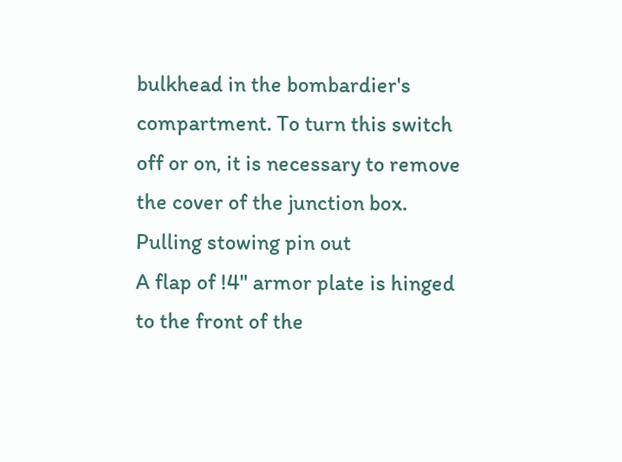bulkhead in the bombardier's compartment. To turn this switch off or on, it is necessary to remove the cover of the junction box.
Pulling stowing pin out
A flap of !4" armor plate is hinged to the front of the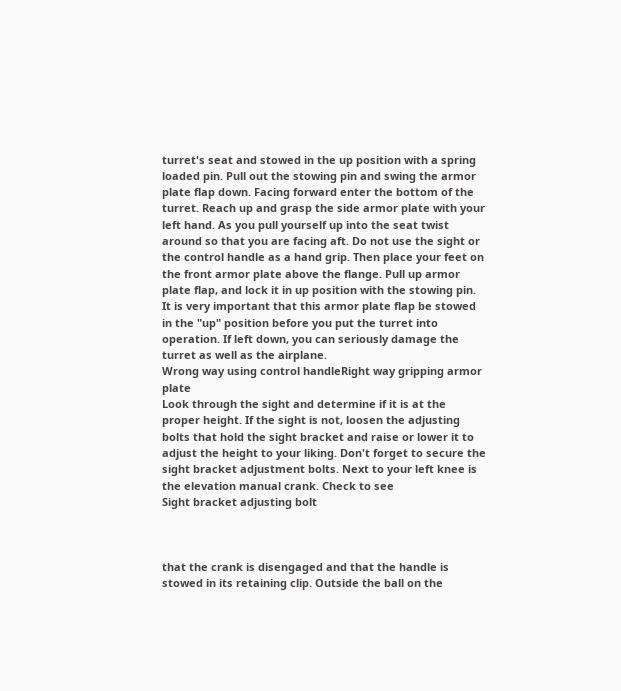turret's seat and stowed in the up position with a spring loaded pin. Pull out the stowing pin and swing the armor plate flap down. Facing forward enter the bottom of the turret. Reach up and grasp the side armor plate with your left hand. As you pull yourself up into the seat twist around so that you are facing aft. Do not use the sight or the control handle as a hand grip. Then place your feet on the front armor plate above the flange. Pull up armor plate flap, and lock it in up position with the stowing pin. It is very important that this armor plate flap be stowed in the "up" position before you put the turret into operation. If left down, you can seriously damage the turret as well as the airplane.
Wrong way using control handleRight way gripping armor plate
Look through the sight and determine if it is at the proper height. If the sight is not, loosen the adjusting bolts that hold the sight bracket and raise or lower it to adjust the height to your liking. Don't forget to secure the sight bracket adjustment bolts. Next to your left knee is the elevation manual crank. Check to see
Sight bracket adjusting bolt



that the crank is disengaged and that the handle is stowed in its retaining clip. Outside the ball on the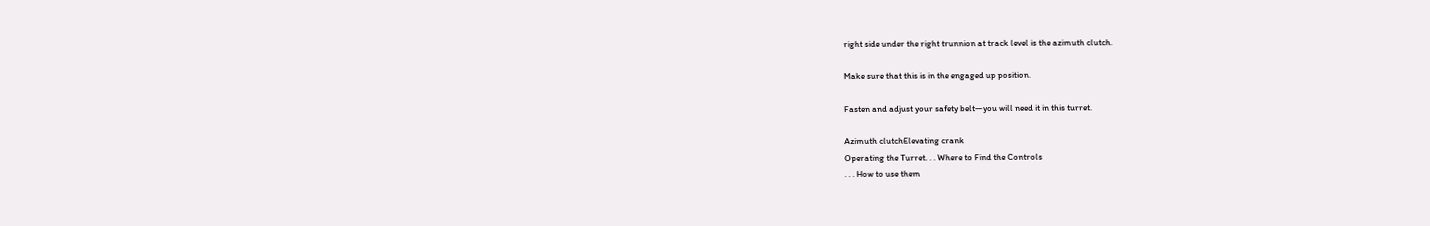right side under the right trunnion at track level is the azimuth clutch.

Make sure that this is in the engaged up position.

Fasten and adjust your safety belt—you will need it in this turret.

Azimuth clutchElevating crank
Operating the Turret. . . Where to Find the Controls
. . . How to use them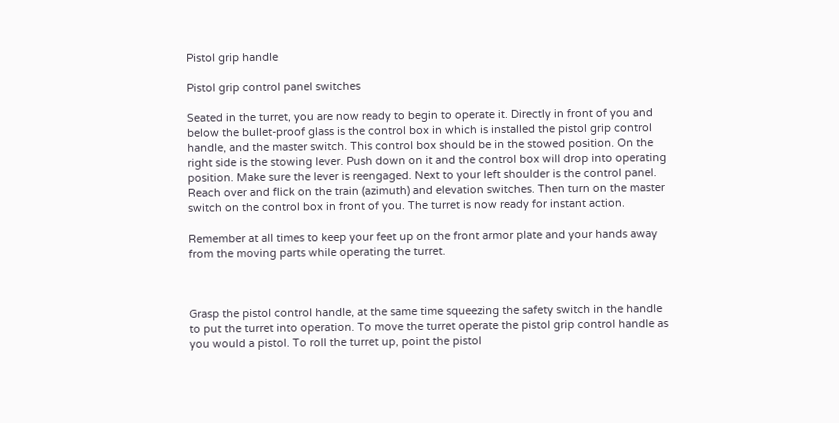Pistol grip handle

Pistol grip control panel switches

Seated in the turret, you are now ready to begin to operate it. Directly in front of you and below the bullet-proof glass is the control box in which is installed the pistol grip control handle, and the master switch. This control box should be in the stowed position. On the right side is the stowing lever. Push down on it and the control box will drop into operating position. Make sure the lever is reengaged. Next to your left shoulder is the control panel. Reach over and flick on the train (azimuth) and elevation switches. Then turn on the master switch on the control box in front of you. The turret is now ready for instant action.

Remember at all times to keep your feet up on the front armor plate and your hands away from the moving parts while operating the turret.



Grasp the pistol control handle, at the same time squeezing the safety switch in the handle to put the turret into operation. To move the turret operate the pistol grip control handle as you would a pistol. To roll the turret up, point the pistol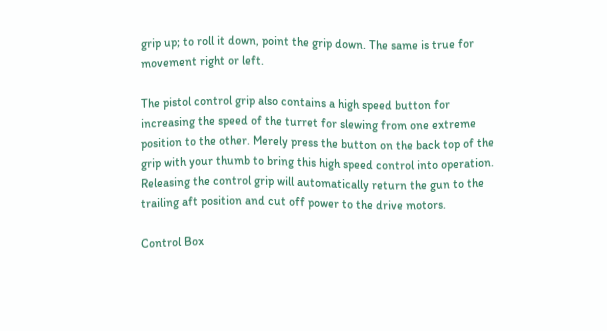grip up; to roll it down, point the grip down. The same is true for movement right or left.

The pistol control grip also contains a high speed button for increasing the speed of the turret for slewing from one extreme position to the other. Merely press the button on the back top of the grip with your thumb to bring this high speed control into operation. Releasing the control grip will automatically return the gun to the trailing aft position and cut off power to the drive motors.

Control Box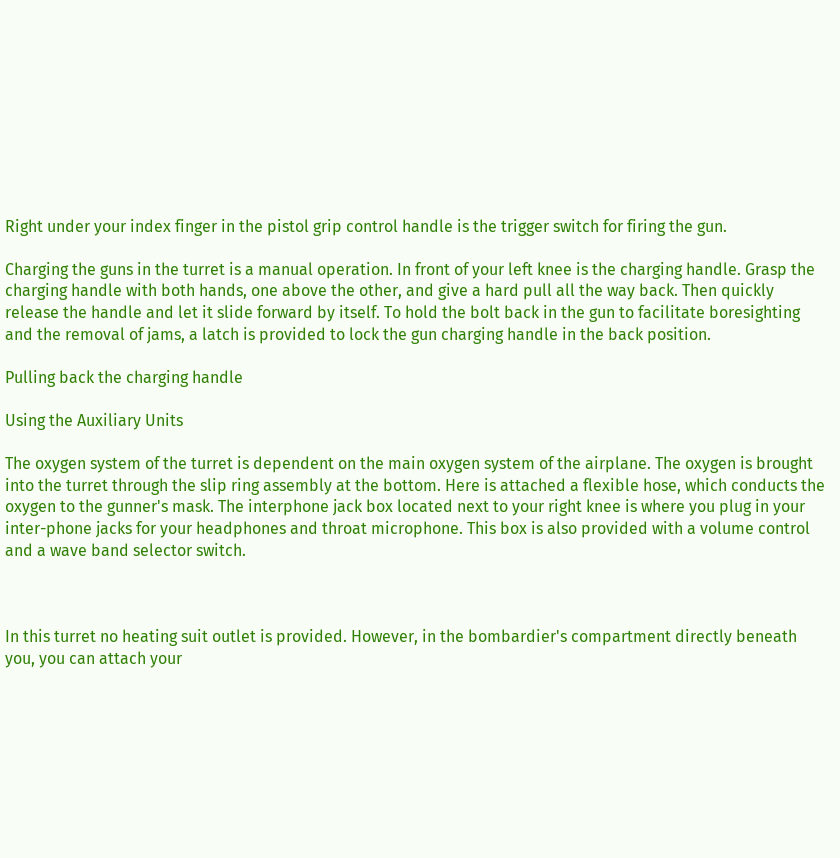Right under your index finger in the pistol grip control handle is the trigger switch for firing the gun.

Charging the guns in the turret is a manual operation. In front of your left knee is the charging handle. Grasp the charging handle with both hands, one above the other, and give a hard pull all the way back. Then quickly release the handle and let it slide forward by itself. To hold the bolt back in the gun to facilitate boresighting and the removal of jams, a latch is provided to lock the gun charging handle in the back position.

Pulling back the charging handle

Using the Auxiliary Units

The oxygen system of the turret is dependent on the main oxygen system of the airplane. The oxygen is brought into the turret through the slip ring assembly at the bottom. Here is attached a flexible hose, which conducts the oxygen to the gunner's mask. The interphone jack box located next to your right knee is where you plug in your inter-phone jacks for your headphones and throat microphone. This box is also provided with a volume control and a wave band selector switch.



In this turret no heating suit outlet is provided. However, in the bombardier's compartment directly beneath you, you can attach your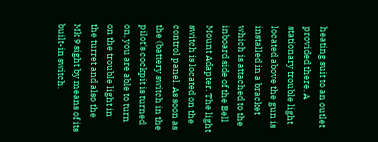heating suit to an outlet provided there. A stationary trouble light located above the gun is installed in a bracket which is attached to the inboard side of the Bell Mount Adapter. The light switch is located on the control panel. As soon as the (battery switch in the pilot's cockpit is turned on, you are able to turn on the trouble light in the turret and also the Mk 9 sight by means of its built-in switch.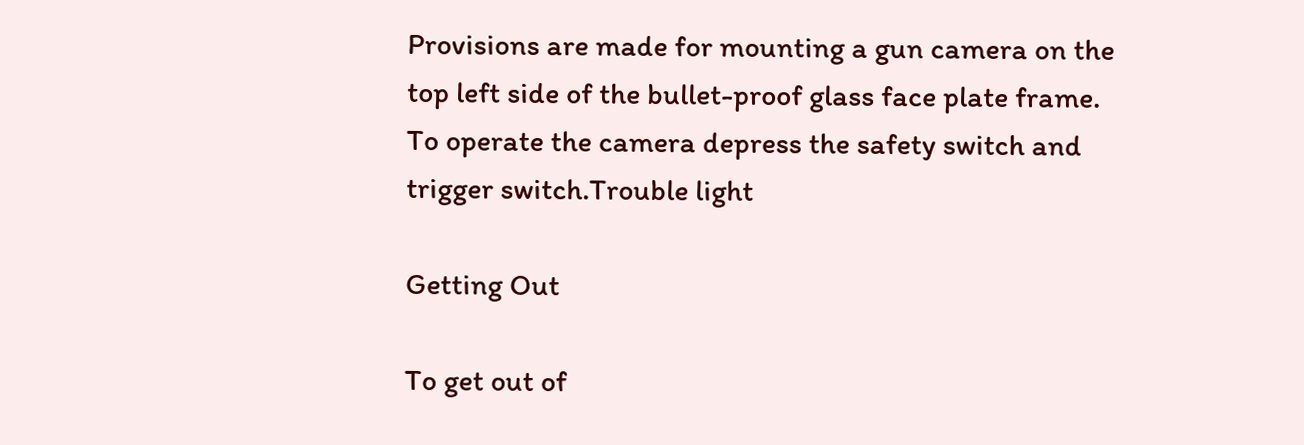Provisions are made for mounting a gun camera on the top left side of the bullet-proof glass face plate frame. To operate the camera depress the safety switch and trigger switch.Trouble light

Getting Out

To get out of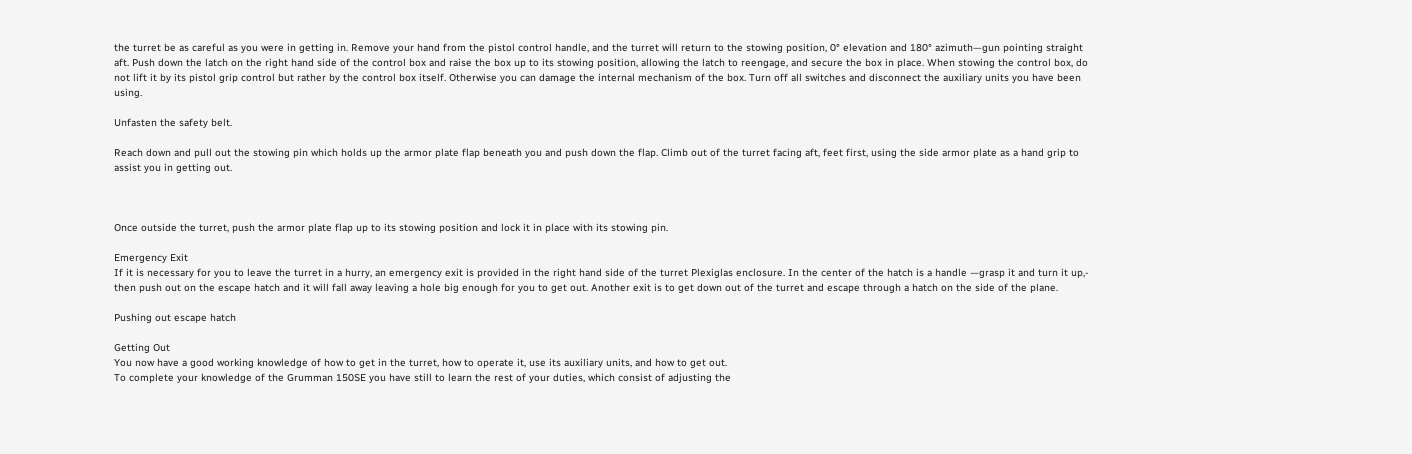the turret be as careful as you were in getting in. Remove your hand from the pistol control handle, and the turret will return to the stowing position, 0° elevation and 180° azimuth—gun pointing straight aft. Push down the latch on the right hand side of the control box and raise the box up to its stowing position, allowing the latch to reengage, and secure the box in place. When stowing the control box, do not lift it by its pistol grip control but rather by the control box itself. Otherwise you can damage the internal mechanism of the box. Turn off all switches and disconnect the auxiliary units you have been using.

Unfasten the safety belt.

Reach down and pull out the stowing pin which holds up the armor plate flap beneath you and push down the flap. Climb out of the turret facing aft, feet first, using the side armor plate as a hand grip to assist you in getting out.



Once outside the turret, push the armor plate flap up to its stowing position and lock it in place with its stowing pin.

Emergency Exit
If it is necessary for you to leave the turret in a hurry, an emergency exit is provided in the right hand side of the turret Plexiglas enclosure. In the center of the hatch is a handle —grasp it and turn it up,- then push out on the escape hatch and it will fall away leaving a hole big enough for you to get out. Another exit is to get down out of the turret and escape through a hatch on the side of the plane.

Pushing out escape hatch

Getting Out
You now have a good working knowledge of how to get in the turret, how to operate it, use its auxiliary units, and how to get out.
To complete your knowledge of the Grumman 150SE you have still to learn the rest of your duties, which consist of adjusting the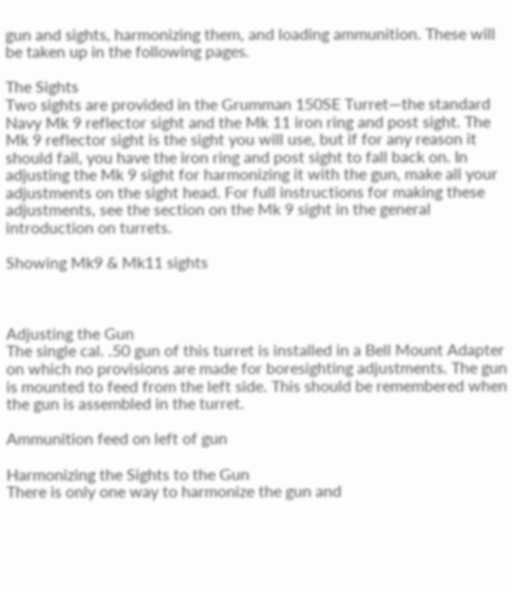gun and sights, harmonizing them, and loading ammunition. These will be taken up in the following pages.

The Sights
Two sights are provided in the Grumman 150SE Turret—the standard Navy Mk 9 reflector sight and the Mk 11 iron ring and post sight. The Mk 9 reflector sight is the sight you will use, but if for any reason it should fail, you have the iron ring and post sight to fall back on. In adjusting the Mk 9 sight for harmonizing it with the gun, make all your adjustments on the sight head. For full instructions for making these adjustments, see the section on the Mk 9 sight in the general introduction on turrets.

Showing Mk9 & Mk11 sights



Adjusting the Gun
The single cal. .50 gun of this turret is installed in a Bell Mount Adapter on which no provisions are made for boresighting adjustments. The gun is mounted to feed from the left side. This should be remembered when the gun is assembled in the turret.

Ammunition feed on left of gun

Harmonizing the Sights to the Gun
There is only one way to harmonize the gun and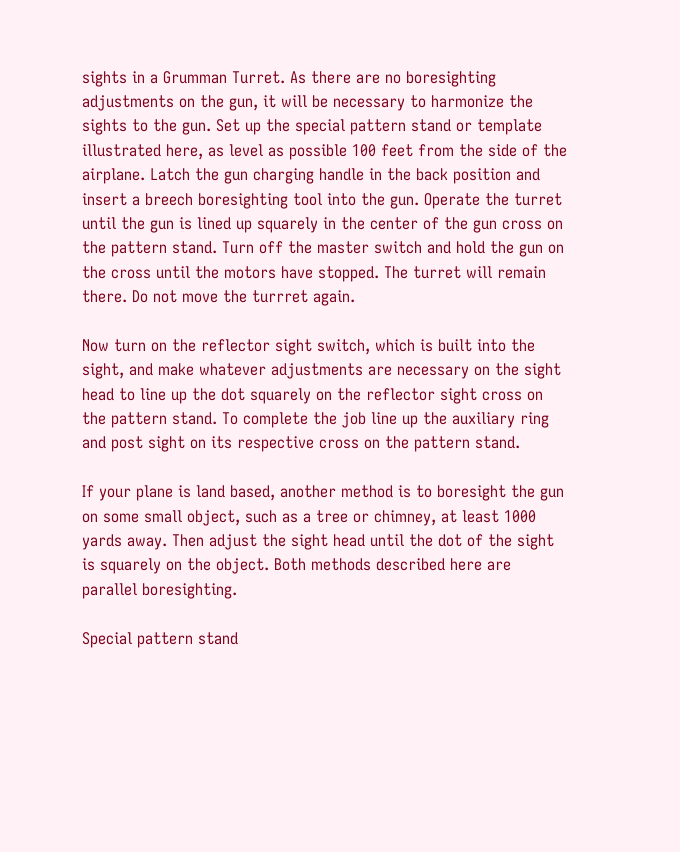sights in a Grumman Turret. As there are no boresighting adjustments on the gun, it will be necessary to harmonize the sights to the gun. Set up the special pattern stand or template illustrated here, as level as possible 100 feet from the side of the airplane. Latch the gun charging handle in the back position and insert a breech boresighting tool into the gun. Operate the turret until the gun is lined up squarely in the center of the gun cross on the pattern stand. Turn off the master switch and hold the gun on the cross until the motors have stopped. The turret will remain there. Do not move the turrret again.

Now turn on the reflector sight switch, which is built into the sight, and make whatever adjustments are necessary on the sight head to line up the dot squarely on the reflector sight cross on the pattern stand. To complete the job line up the auxiliary ring and post sight on its respective cross on the pattern stand.

If your plane is land based, another method is to boresight the gun on some small object, such as a tree or chimney, at least 1000 yards away. Then adjust the sight head until the dot of the sight is squarely on the object. Both methods described here are parallel boresighting.

Special pattern stand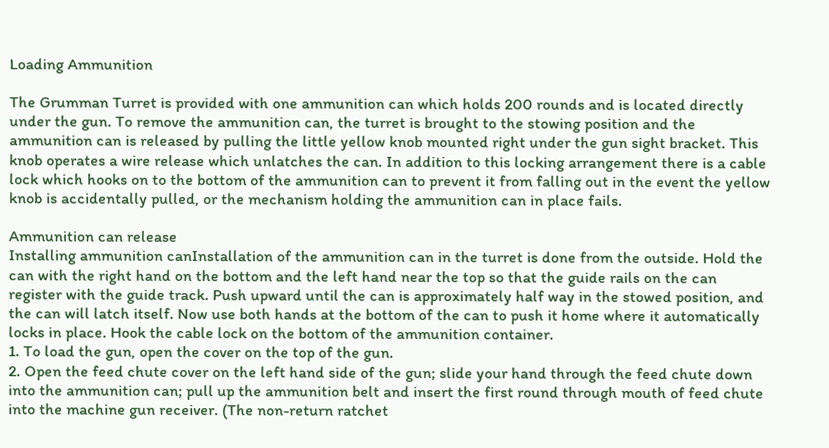Loading Ammunition

The Grumman Turret is provided with one ammunition can which holds 200 rounds and is located directly under the gun. To remove the ammunition can, the turret is brought to the stowing position and the ammunition can is released by pulling the little yellow knob mounted right under the gun sight bracket. This knob operates a wire release which unlatches the can. In addition to this locking arrangement there is a cable lock which hooks on to the bottom of the ammunition can to prevent it from falling out in the event the yellow knob is accidentally pulled, or the mechanism holding the ammunition can in place fails.

Ammunition can release
Installing ammunition canInstallation of the ammunition can in the turret is done from the outside. Hold the can with the right hand on the bottom and the left hand near the top so that the guide rails on the can register with the guide track. Push upward until the can is approximately half way in the stowed position, and the can will latch itself. Now use both hands at the bottom of the can to push it home where it automatically locks in place. Hook the cable lock on the bottom of the ammunition container.
1. To load the gun, open the cover on the top of the gun.
2. Open the feed chute cover on the left hand side of the gun; slide your hand through the feed chute down into the ammunition can; pull up the ammunition belt and insert the first round through mouth of feed chute into the machine gun receiver. (The non-return ratchet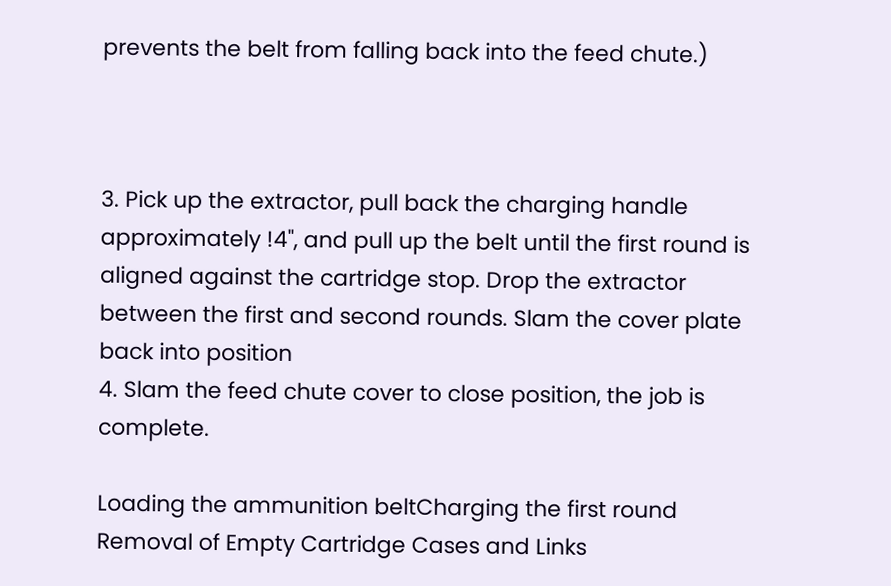prevents the belt from falling back into the feed chute.)



3. Pick up the extractor, pull back the charging handle approximately !4", and pull up the belt until the first round is aligned against the cartridge stop. Drop the extractor between the first and second rounds. Slam the cover plate back into position
4. Slam the feed chute cover to close position, the job is complete.

Loading the ammunition beltCharging the first round
Removal of Empty Cartridge Cases and Links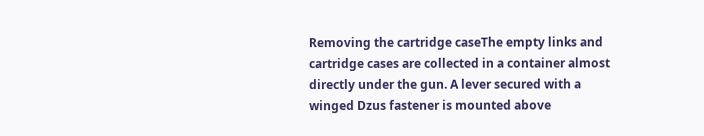Removing the cartridge caseThe empty links and cartridge cases are collected in a container almost directly under the gun. A lever secured with a winged Dzus fastener is mounted above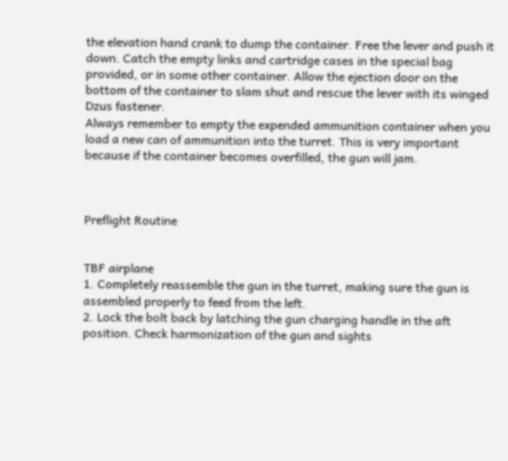the elevation hand crank to dump the container. Free the lever and push it down. Catch the empty links and cartridge cases in the special bag provided, or in some other container. Allow the ejection door on the bottom of the container to slam shut and rescue the lever with its winged Dzus fastener.
Always remember to empty the expended ammunition container when you load a new can of ammunition into the turret. This is very important because if the container becomes overfilled, the gun will jam.



Preflight Routine


TBF airplane
1. Completely reassemble the gun in the turret, making sure the gun is assembled properly to feed from the left.
2. Lock the bolt back by latching the gun charging handle in the aft position. Check harmonization of the gun and sights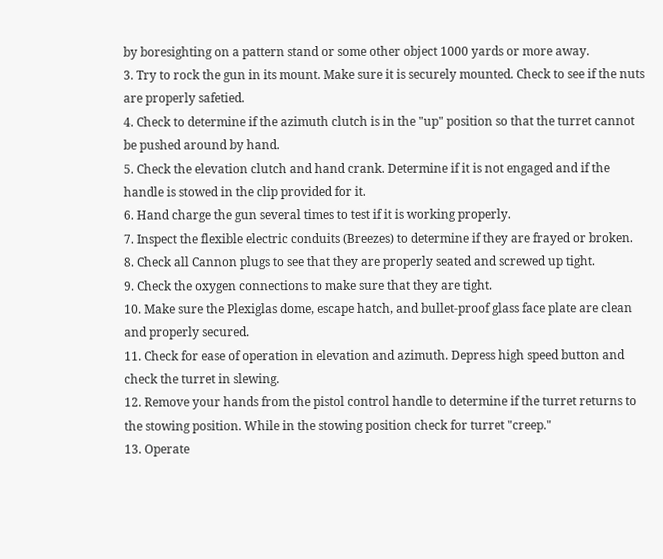by boresighting on a pattern stand or some other object 1000 yards or more away.
3. Try to rock the gun in its mount. Make sure it is securely mounted. Check to see if the nuts are properly safetied.
4. Check to determine if the azimuth clutch is in the "up" position so that the turret cannot be pushed around by hand.
5. Check the elevation clutch and hand crank. Determine if it is not engaged and if the handle is stowed in the clip provided for it.
6. Hand charge the gun several times to test if it is working properly.
7. Inspect the flexible electric conduits (Breezes) to determine if they are frayed or broken.
8. Check all Cannon plugs to see that they are properly seated and screwed up tight.
9. Check the oxygen connections to make sure that they are tight.
10. Make sure the Plexiglas dome, escape hatch, and bullet-proof glass face plate are clean and properly secured.
11. Check for ease of operation in elevation and azimuth. Depress high speed button and check the turret in slewing.
12. Remove your hands from the pistol control handle to determine if the turret returns to the stowing position. While in the stowing position check for turret "creep."
13. Operate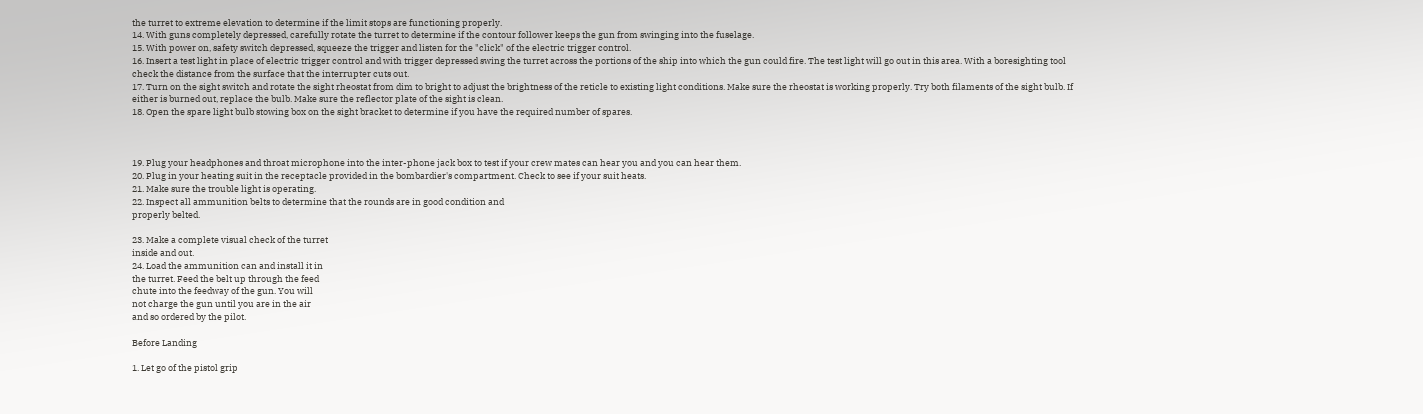the turret to extreme elevation to determine if the limit stops are functioning properly.
14. With guns completely depressed, carefully rotate the turret to determine if the contour follower keeps the gun from swinging into the fuselage.
15. With power on, safety switch depressed, squeeze the trigger and listen for the "click" of the electric trigger control.
16. Insert a test light in place of electric trigger control and with trigger depressed swing the turret across the portions of the ship into which the gun could fire. The test light will go out in this area. With a boresighting tool check the distance from the surface that the interrupter cuts out.
17. Turn on the sight switch and rotate the sight rheostat from dim to bright to adjust the brightness of the reticle to existing light conditions. Make sure the rheostat is working properly. Try both filaments of the sight bulb. If either is burned out, replace the bulb. Make sure the reflector plate of the sight is clean.
18. Open the spare light bulb stowing box on the sight bracket to determine if you have the required number of spares.



19. Plug your headphones and throat microphone into the inter-phone jack box to test if your crew mates can hear you and you can hear them.
20. Plug in your heating suit in the receptacle provided in the bombardier's compartment. Check to see if your suit heats.
21. Make sure the trouble light is operating.
22. Inspect all ammunition belts to determine that the rounds are in good condition and
properly belted.

23. Make a complete visual check of the turret
inside and out.
24. Load the ammunition can and install it in
the turret. Feed the belt up through the feed
chute into the feedway of the gun. You will
not charge the gun until you are in the air
and so ordered by the pilot.

Before Landing

1. Let go of the pistol grip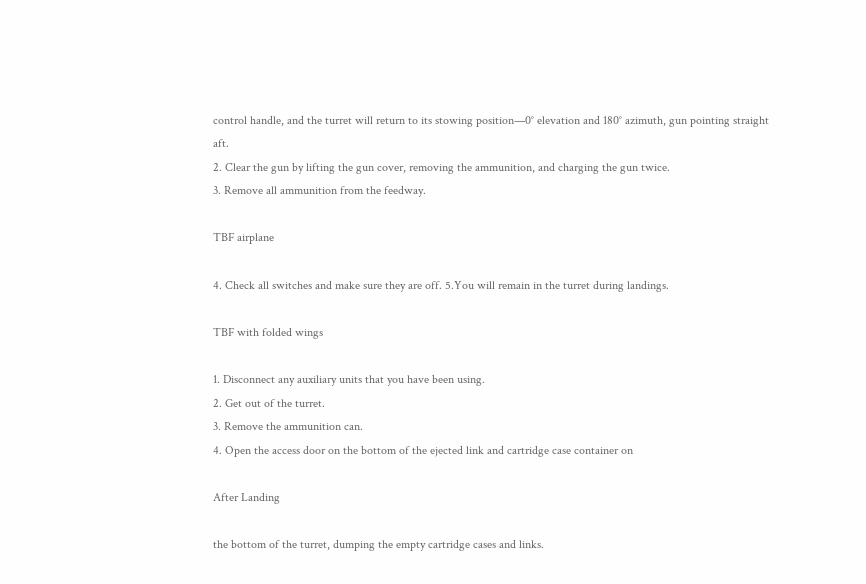control handle, and the turret will return to its stowing position—0° elevation and 180° azimuth, gun pointing straight aft.
2. Clear the gun by lifting the gun cover, removing the ammunition, and charging the gun twice.
3. Remove all ammunition from the feedway.

TBF airplane

4. Check all switches and make sure they are off. 5.You will remain in the turret during landings.

TBF with folded wings

1. Disconnect any auxiliary units that you have been using.
2. Get out of the turret.
3. Remove the ammunition can.
4. Open the access door on the bottom of the ejected link and cartridge case container on

After Landing

the bottom of the turret, dumping the empty cartridge cases and links.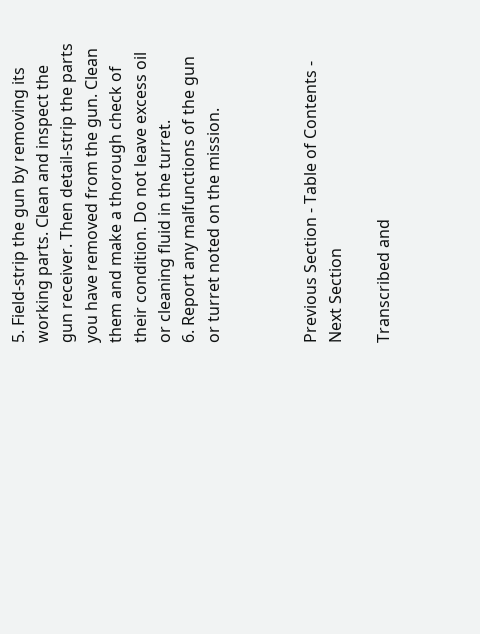5. Field-strip the gun by removing its working parts. Clean and inspect the gun receiver. Then detail-strip the parts you have removed from the gun. Clean them and make a thorough check of their condition. Do not leave excess oil or cleaning fluid in the turret.
6. Report any malfunctions of the gun or turret noted on the mission.



Previous Section - Table of Contents - Next Section

Transcribed and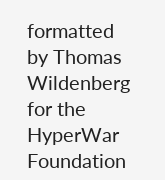formatted by Thomas Wildenberg for the HyperWar Foundation